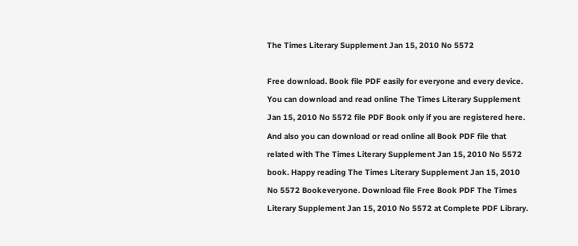The Times Literary Supplement Jan 15, 2010 No 5572

Free download. Book file PDF easily for everyone and every device. You can download and read online The Times Literary Supplement Jan 15, 2010 No 5572 file PDF Book only if you are registered here. And also you can download or read online all Book PDF file that related with The Times Literary Supplement Jan 15, 2010 No 5572 book. Happy reading The Times Literary Supplement Jan 15, 2010 No 5572 Bookeveryone. Download file Free Book PDF The Times Literary Supplement Jan 15, 2010 No 5572 at Complete PDF Library.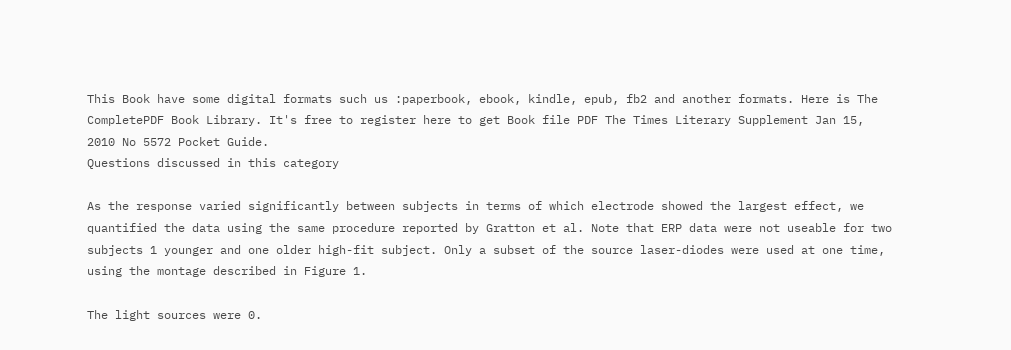This Book have some digital formats such us :paperbook, ebook, kindle, epub, fb2 and another formats. Here is The CompletePDF Book Library. It's free to register here to get Book file PDF The Times Literary Supplement Jan 15, 2010 No 5572 Pocket Guide.
Questions discussed in this category

As the response varied significantly between subjects in terms of which electrode showed the largest effect, we quantified the data using the same procedure reported by Gratton et al. Note that ERP data were not useable for two subjects 1 younger and one older high-fit subject. Only a subset of the source laser-diodes were used at one time, using the montage described in Figure 1.

The light sources were 0.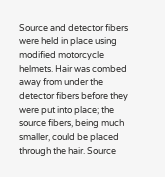Source and detector fibers were held in place using modified motorcycle helmets. Hair was combed away from under the detector fibers before they were put into place; the source fibers, being much smaller, could be placed through the hair. Source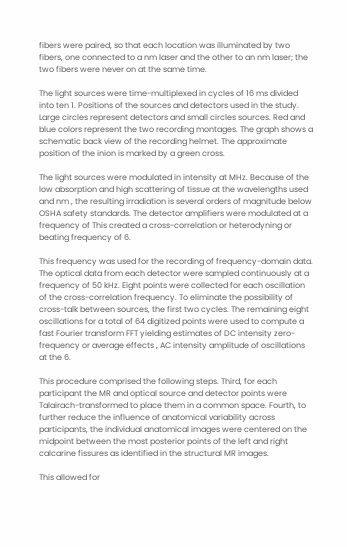fibers were paired, so that each location was illuminated by two fibers, one connected to a nm laser and the other to an nm laser; the two fibers were never on at the same time.

The light sources were time-multiplexed in cycles of 16 ms divided into ten 1. Positions of the sources and detectors used in the study. Large circles represent detectors and small circles sources. Red and blue colors represent the two recording montages. The graph shows a schematic back view of the recording helmet. The approximate position of the inion is marked by a green cross.

The light sources were modulated in intensity at MHz. Because of the low absorption and high scattering of tissue at the wavelengths used and nm , the resulting irradiation is several orders of magnitude below OSHA safety standards. The detector amplifiers were modulated at a frequency of This created a cross-correlation or heterodyning or beating frequency of 6.

This frequency was used for the recording of frequency-domain data. The optical data from each detector were sampled continuously at a frequency of 50 kHz. Eight points were collected for each oscillation of the cross-correlation frequency. To eliminate the possibility of cross-talk between sources, the first two cycles. The remaining eight oscillations for a total of 64 digitized points were used to compute a fast Fourier transform FFT yielding estimates of DC intensity zero-frequency or average effects , AC intensity amplitude of oscillations at the 6.

This procedure comprised the following steps. Third, for each participant the MR and optical source and detector points were Talairach-transformed to place them in a common space. Fourth, to further reduce the influence of anatomical variability across participants, the individual anatomical images were centered on the midpoint between the most posterior points of the left and right calcarine fissures as identified in the structural MR images.

This allowed for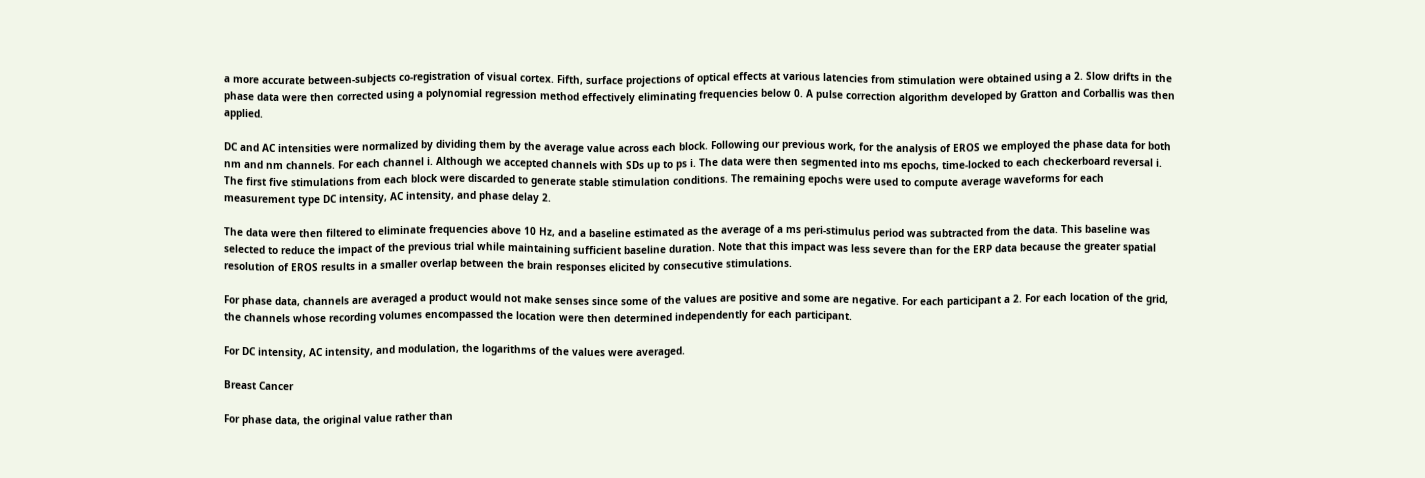a more accurate between-subjects co-registration of visual cortex. Fifth, surface projections of optical effects at various latencies from stimulation were obtained using a 2. Slow drifts in the phase data were then corrected using a polynomial regression method effectively eliminating frequencies below 0. A pulse correction algorithm developed by Gratton and Corballis was then applied.

DC and AC intensities were normalized by dividing them by the average value across each block. Following our previous work, for the analysis of EROS we employed the phase data for both nm and nm channels. For each channel i. Although we accepted channels with SDs up to ps i. The data were then segmented into ms epochs, time-locked to each checkerboard reversal i. The first five stimulations from each block were discarded to generate stable stimulation conditions. The remaining epochs were used to compute average waveforms for each measurement type DC intensity, AC intensity, and phase delay 2.

The data were then filtered to eliminate frequencies above 10 Hz, and a baseline estimated as the average of a ms peri-stimulus period was subtracted from the data. This baseline was selected to reduce the impact of the previous trial while maintaining sufficient baseline duration. Note that this impact was less severe than for the ERP data because the greater spatial resolution of EROS results in a smaller overlap between the brain responses elicited by consecutive stimulations.

For phase data, channels are averaged a product would not make senses since some of the values are positive and some are negative. For each participant a 2. For each location of the grid, the channels whose recording volumes encompassed the location were then determined independently for each participant.

For DC intensity, AC intensity, and modulation, the logarithms of the values were averaged.

Breast Cancer

For phase data, the original value rather than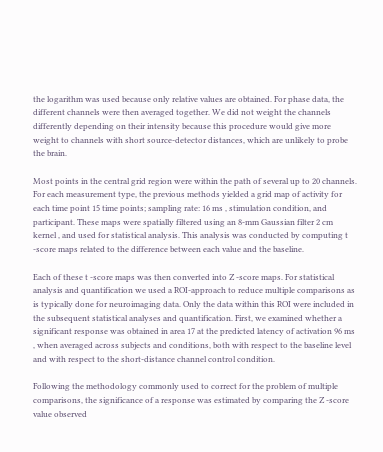the logarithm was used because only relative values are obtained. For phase data, the different channels were then averaged together. We did not weight the channels differently depending on their intensity because this procedure would give more weight to channels with short source-detector distances, which are unlikely to probe the brain.

Most points in the central grid region were within the path of several up to 20 channels. For each measurement type, the previous methods yielded a grid map of activity for each time point 15 time points; sampling rate: 16 ms , stimulation condition, and participant. These maps were spatially filtered using an 8-mm Gaussian filter 2 cm kernel , and used for statistical analysis. This analysis was conducted by computing t -score maps related to the difference between each value and the baseline.

Each of these t -score maps was then converted into Z -score maps. For statistical analysis and quantification we used a ROI-approach to reduce multiple comparisons as is typically done for neuroimaging data. Only the data within this ROI were included in the subsequent statistical analyses and quantification. First, we examined whether a significant response was obtained in area 17 at the predicted latency of activation 96 ms , when averaged across subjects and conditions, both with respect to the baseline level and with respect to the short-distance channel control condition.

Following the methodology commonly used to correct for the problem of multiple comparisons, the significance of a response was estimated by comparing the Z -score value observed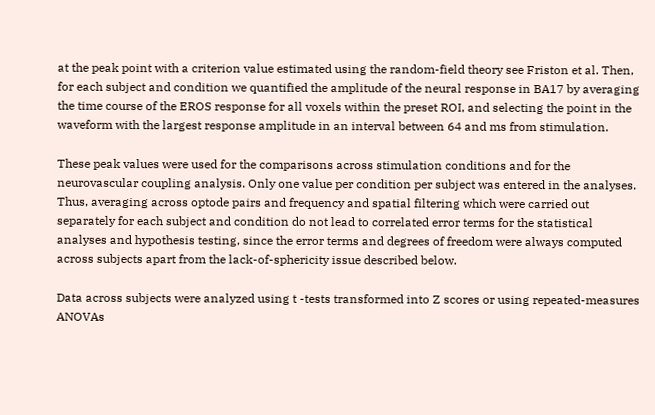at the peak point with a criterion value estimated using the random-field theory see Friston et al. Then, for each subject and condition we quantified the amplitude of the neural response in BA17 by averaging the time course of the EROS response for all voxels within the preset ROI, and selecting the point in the waveform with the largest response amplitude in an interval between 64 and ms from stimulation.

These peak values were used for the comparisons across stimulation conditions and for the neurovascular coupling analysis. Only one value per condition per subject was entered in the analyses. Thus, averaging across optode pairs and frequency and spatial filtering which were carried out separately for each subject and condition do not lead to correlated error terms for the statistical analyses and hypothesis testing, since the error terms and degrees of freedom were always computed across subjects apart from the lack-of-sphericity issue described below.

Data across subjects were analyzed using t -tests transformed into Z scores or using repeated-measures ANOVAs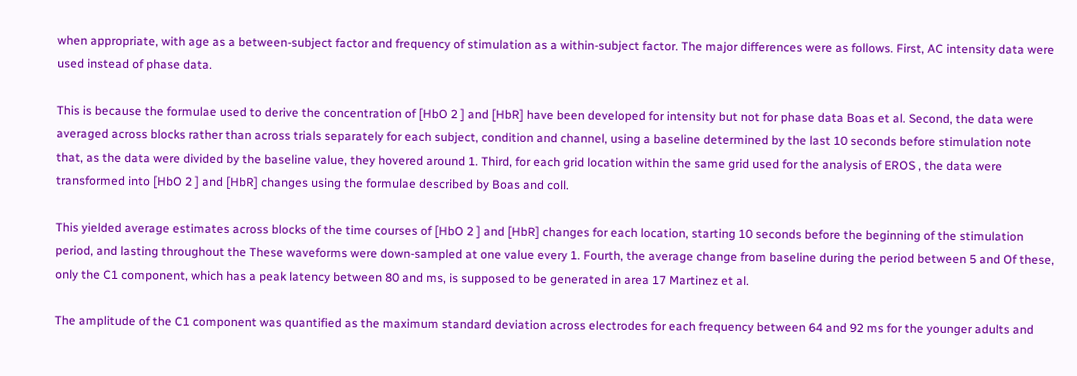when appropriate, with age as a between-subject factor and frequency of stimulation as a within-subject factor. The major differences were as follows. First, AC intensity data were used instead of phase data.

This is because the formulae used to derive the concentration of [HbO 2 ] and [HbR] have been developed for intensity but not for phase data Boas et al. Second, the data were averaged across blocks rather than across trials separately for each subject, condition and channel, using a baseline determined by the last 10 seconds before stimulation note that, as the data were divided by the baseline value, they hovered around 1. Third, for each grid location within the same grid used for the analysis of EROS , the data were transformed into [HbO 2 ] and [HbR] changes using the formulae described by Boas and coll.

This yielded average estimates across blocks of the time courses of [HbO 2 ] and [HbR] changes for each location, starting 10 seconds before the beginning of the stimulation period, and lasting throughout the These waveforms were down-sampled at one value every 1. Fourth, the average change from baseline during the period between 5 and Of these, only the C1 component, which has a peak latency between 80 and ms, is supposed to be generated in area 17 Martinez et al.

The amplitude of the C1 component was quantified as the maximum standard deviation across electrodes for each frequency between 64 and 92 ms for the younger adults and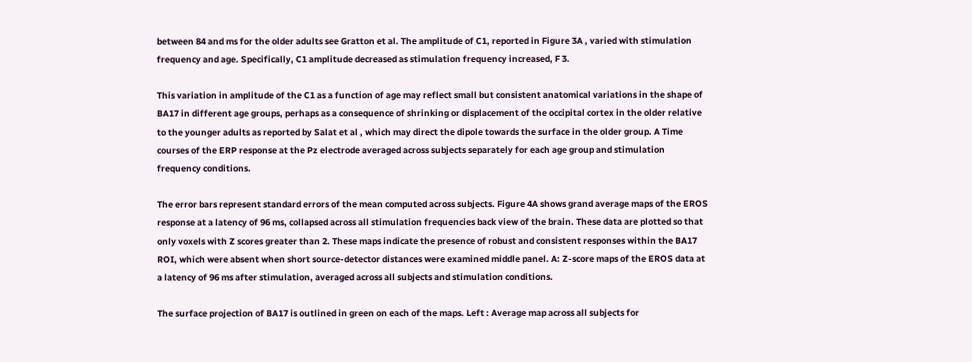between 84 and ms for the older adults see Gratton et al. The amplitude of C1, reported in Figure 3A , varied with stimulation frequency and age. Specifically, C1 amplitude decreased as stimulation frequency increased, F 3.

This variation in amplitude of the C1 as a function of age may reflect small but consistent anatomical variations in the shape of BA17 in different age groups, perhaps as a consequence of shrinking or displacement of the occipital cortex in the older relative to the younger adults as reported by Salat et al , which may direct the dipole towards the surface in the older group. A Time courses of the ERP response at the Pz electrode averaged across subjects separately for each age group and stimulation frequency conditions.

The error bars represent standard errors of the mean computed across subjects. Figure 4A shows grand average maps of the EROS response at a latency of 96 ms, collapsed across all stimulation frequencies back view of the brain. These data are plotted so that only voxels with Z scores greater than 2. These maps indicate the presence of robust and consistent responses within the BA17 ROI, which were absent when short source-detector distances were examined middle panel. A: Z-score maps of the EROS data at a latency of 96 ms after stimulation, averaged across all subjects and stimulation conditions.

The surface projection of BA17 is outlined in green on each of the maps. Left : Average map across all subjects for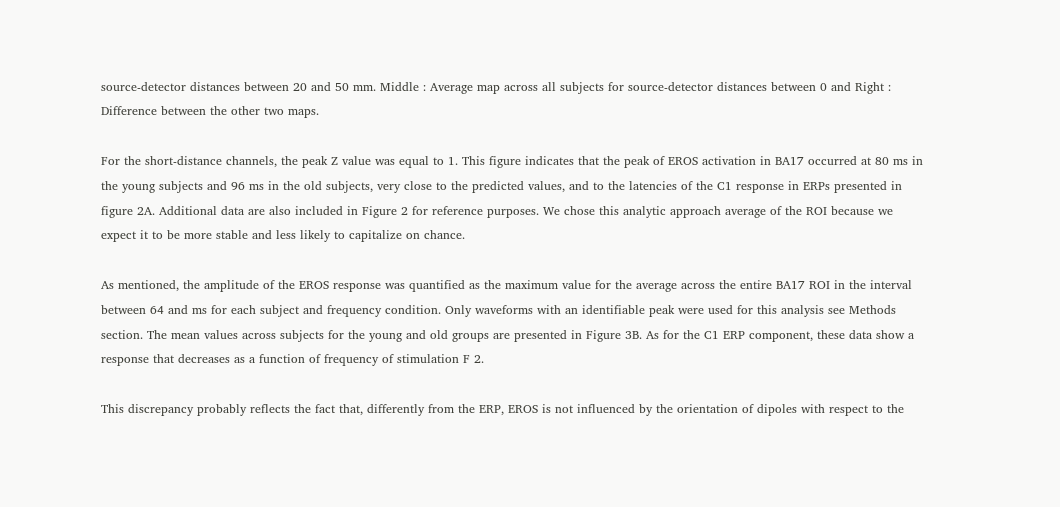source-detector distances between 20 and 50 mm. Middle : Average map across all subjects for source-detector distances between 0 and Right : Difference between the other two maps.

For the short-distance channels, the peak Z value was equal to 1. This figure indicates that the peak of EROS activation in BA17 occurred at 80 ms in the young subjects and 96 ms in the old subjects, very close to the predicted values, and to the latencies of the C1 response in ERPs presented in figure 2A. Additional data are also included in Figure 2 for reference purposes. We chose this analytic approach average of the ROI because we expect it to be more stable and less likely to capitalize on chance.

As mentioned, the amplitude of the EROS response was quantified as the maximum value for the average across the entire BA17 ROI in the interval between 64 and ms for each subject and frequency condition. Only waveforms with an identifiable peak were used for this analysis see Methods section. The mean values across subjects for the young and old groups are presented in Figure 3B. As for the C1 ERP component, these data show a response that decreases as a function of frequency of stimulation F 2.

This discrepancy probably reflects the fact that, differently from the ERP, EROS is not influenced by the orientation of dipoles with respect to the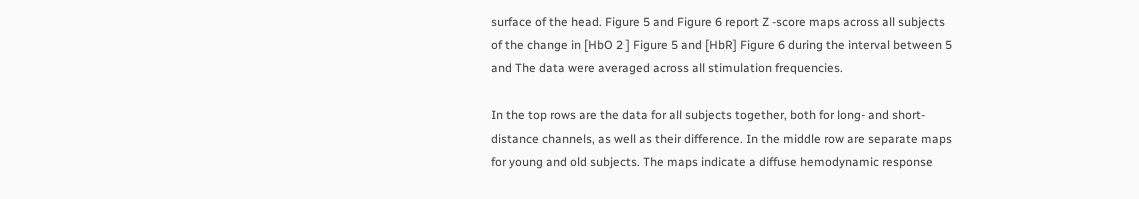surface of the head. Figure 5 and Figure 6 report Z -score maps across all subjects of the change in [HbO 2 ] Figure 5 and [HbR] Figure 6 during the interval between 5 and The data were averaged across all stimulation frequencies.

In the top rows are the data for all subjects together, both for long- and short-distance channels, as well as their difference. In the middle row are separate maps for young and old subjects. The maps indicate a diffuse hemodynamic response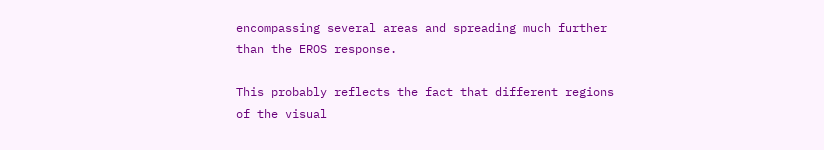encompassing several areas and spreading much further than the EROS response.

This probably reflects the fact that different regions of the visual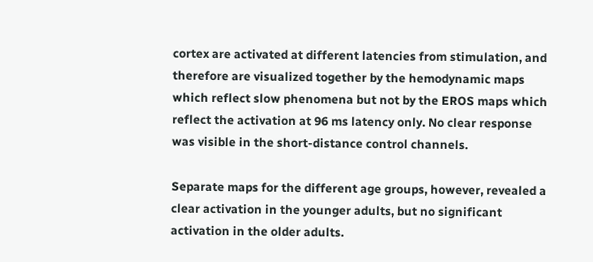cortex are activated at different latencies from stimulation, and therefore are visualized together by the hemodynamic maps which reflect slow phenomena but not by the EROS maps which reflect the activation at 96 ms latency only. No clear response was visible in the short-distance control channels.

Separate maps for the different age groups, however, revealed a clear activation in the younger adults, but no significant activation in the older adults.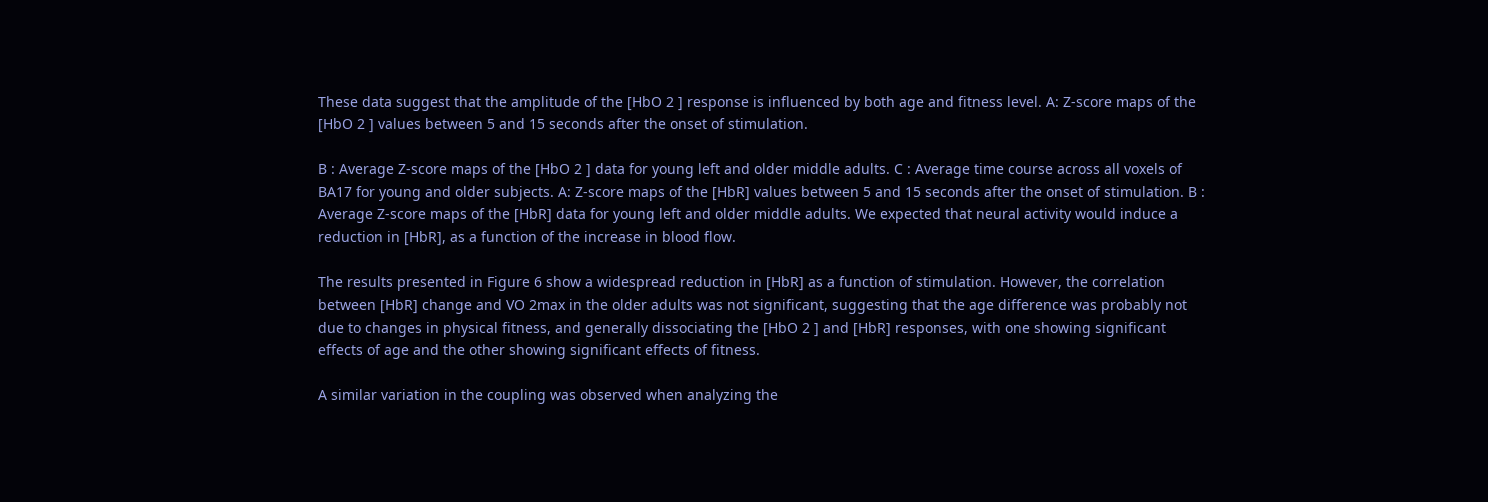These data suggest that the amplitude of the [HbO 2 ] response is influenced by both age and fitness level. A: Z-score maps of the [HbO 2 ] values between 5 and 15 seconds after the onset of stimulation.

B : Average Z-score maps of the [HbO 2 ] data for young left and older middle adults. C : Average time course across all voxels of BA17 for young and older subjects. A: Z-score maps of the [HbR] values between 5 and 15 seconds after the onset of stimulation. B : Average Z-score maps of the [HbR] data for young left and older middle adults. We expected that neural activity would induce a reduction in [HbR], as a function of the increase in blood flow.

The results presented in Figure 6 show a widespread reduction in [HbR] as a function of stimulation. However, the correlation between [HbR] change and VO 2max in the older adults was not significant, suggesting that the age difference was probably not due to changes in physical fitness, and generally dissociating the [HbO 2 ] and [HbR] responses, with one showing significant effects of age and the other showing significant effects of fitness.

A similar variation in the coupling was observed when analyzing the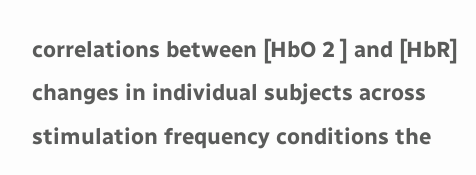correlations between [HbO 2 ] and [HbR] changes in individual subjects across stimulation frequency conditions the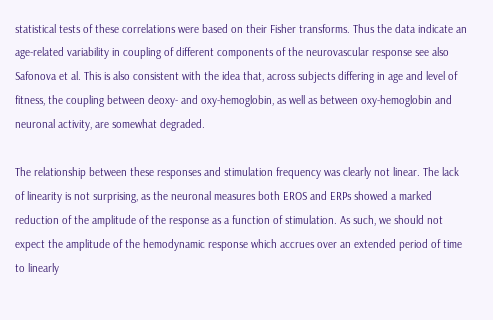statistical tests of these correlations were based on their Fisher transforms. Thus the data indicate an age-related variability in coupling of different components of the neurovascular response see also Safonova et al. This is also consistent with the idea that, across subjects differing in age and level of fitness, the coupling between deoxy- and oxy-hemoglobin, as well as between oxy-hemoglobin and neuronal activity, are somewhat degraded.

The relationship between these responses and stimulation frequency was clearly not linear. The lack of linearity is not surprising, as the neuronal measures both EROS and ERPs showed a marked reduction of the amplitude of the response as a function of stimulation. As such, we should not expect the amplitude of the hemodynamic response which accrues over an extended period of time to linearly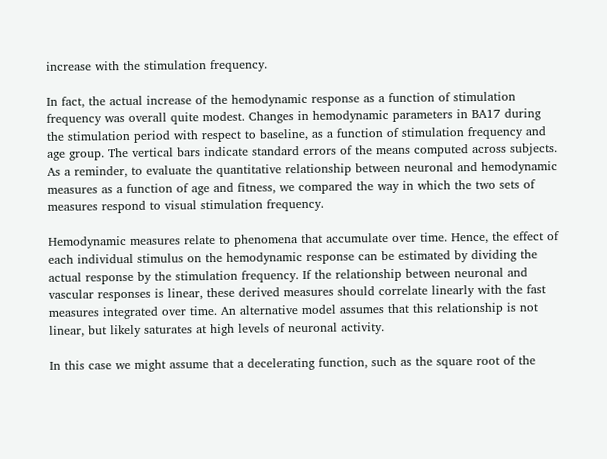increase with the stimulation frequency.

In fact, the actual increase of the hemodynamic response as a function of stimulation frequency was overall quite modest. Changes in hemodynamic parameters in BA17 during the stimulation period with respect to baseline, as a function of stimulation frequency and age group. The vertical bars indicate standard errors of the means computed across subjects. As a reminder, to evaluate the quantitative relationship between neuronal and hemodynamic measures as a function of age and fitness, we compared the way in which the two sets of measures respond to visual stimulation frequency.

Hemodynamic measures relate to phenomena that accumulate over time. Hence, the effect of each individual stimulus on the hemodynamic response can be estimated by dividing the actual response by the stimulation frequency. If the relationship between neuronal and vascular responses is linear, these derived measures should correlate linearly with the fast measures integrated over time. An alternative model assumes that this relationship is not linear, but likely saturates at high levels of neuronal activity.

In this case we might assume that a decelerating function, such as the square root of the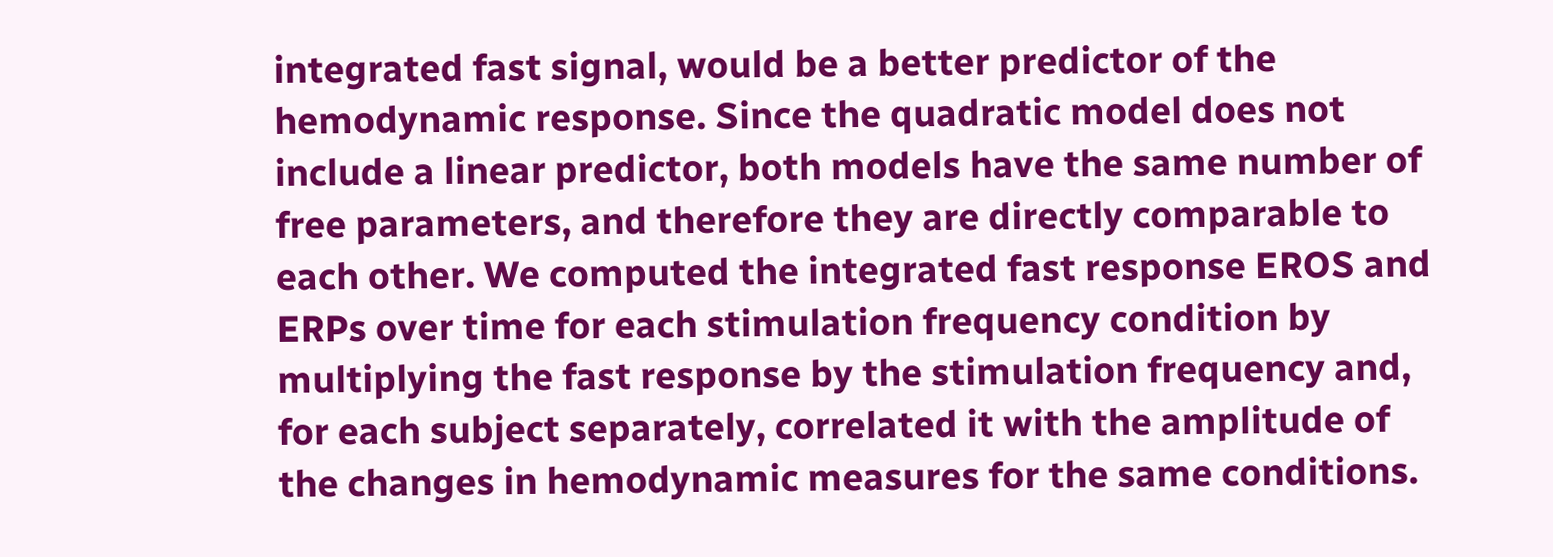integrated fast signal, would be a better predictor of the hemodynamic response. Since the quadratic model does not include a linear predictor, both models have the same number of free parameters, and therefore they are directly comparable to each other. We computed the integrated fast response EROS and ERPs over time for each stimulation frequency condition by multiplying the fast response by the stimulation frequency and, for each subject separately, correlated it with the amplitude of the changes in hemodynamic measures for the same conditions.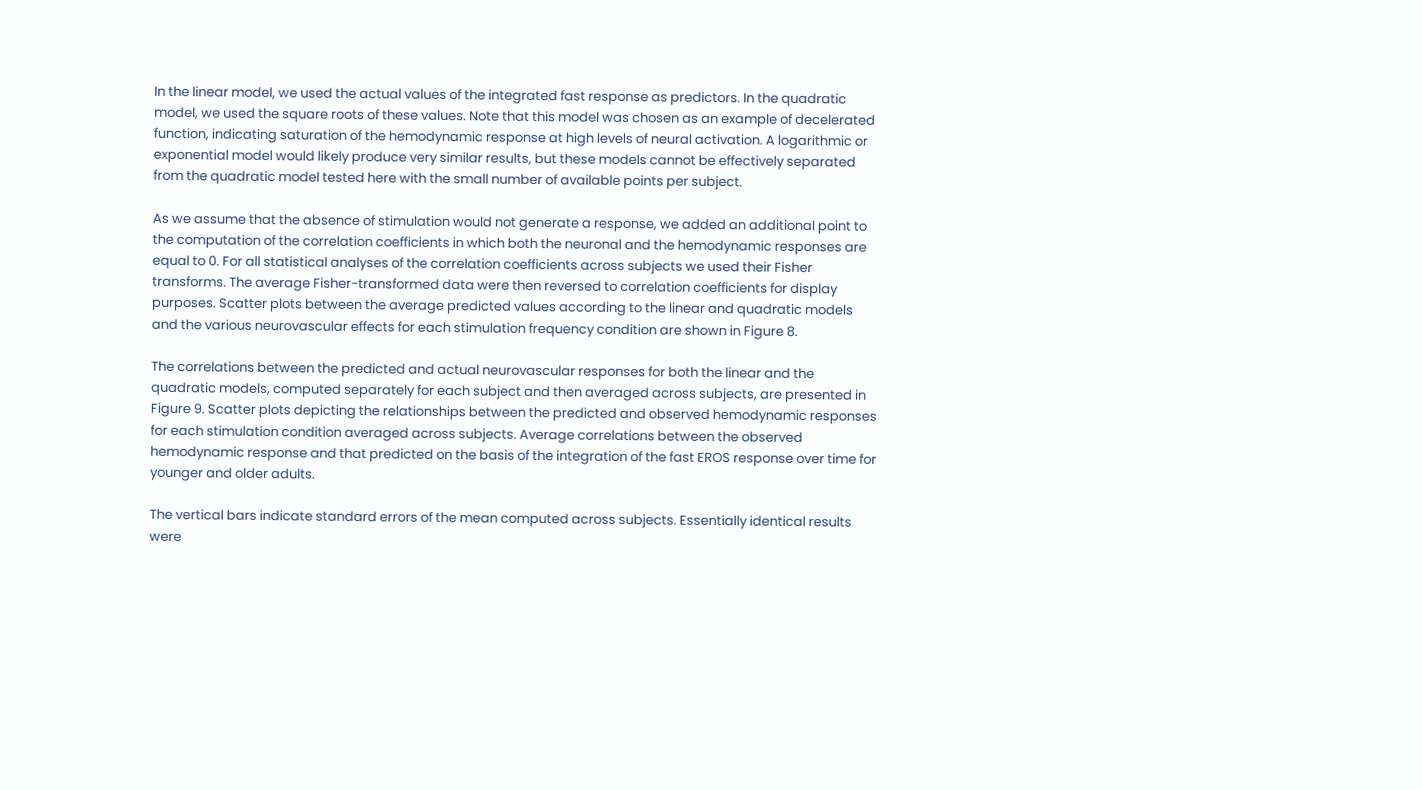In the linear model, we used the actual values of the integrated fast response as predictors. In the quadratic model, we used the square roots of these values. Note that this model was chosen as an example of decelerated function, indicating saturation of the hemodynamic response at high levels of neural activation. A logarithmic or exponential model would likely produce very similar results, but these models cannot be effectively separated from the quadratic model tested here with the small number of available points per subject.

As we assume that the absence of stimulation would not generate a response, we added an additional point to the computation of the correlation coefficients in which both the neuronal and the hemodynamic responses are equal to 0. For all statistical analyses of the correlation coefficients across subjects we used their Fisher transforms. The average Fisher-transformed data were then reversed to correlation coefficients for display purposes. Scatter plots between the average predicted values according to the linear and quadratic models and the various neurovascular effects for each stimulation frequency condition are shown in Figure 8.

The correlations between the predicted and actual neurovascular responses for both the linear and the quadratic models, computed separately for each subject and then averaged across subjects, are presented in Figure 9. Scatter plots depicting the relationships between the predicted and observed hemodynamic responses for each stimulation condition averaged across subjects. Average correlations between the observed hemodynamic response and that predicted on the basis of the integration of the fast EROS response over time for younger and older adults.

The vertical bars indicate standard errors of the mean computed across subjects. Essentially identical results were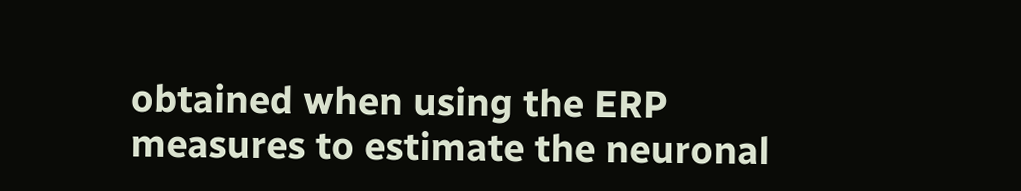obtained when using the ERP measures to estimate the neuronal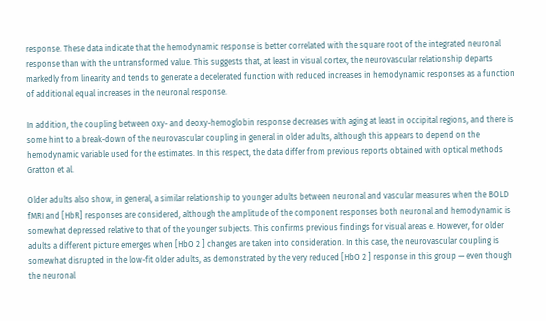response. These data indicate that the hemodynamic response is better correlated with the square root of the integrated neuronal response than with the untransformed value. This suggests that, at least in visual cortex, the neurovascular relationship departs markedly from linearity and tends to generate a decelerated function with reduced increases in hemodynamic responses as a function of additional equal increases in the neuronal response.

In addition, the coupling between oxy- and deoxy-hemoglobin response decreases with aging at least in occipital regions, and there is some hint to a break-down of the neurovascular coupling in general in older adults, although this appears to depend on the hemodynamic variable used for the estimates. In this respect, the data differ from previous reports obtained with optical methods Gratton et al.

Older adults also show, in general, a similar relationship to younger adults between neuronal and vascular measures when the BOLD fMRI and [HbR] responses are considered, although the amplitude of the component responses both neuronal and hemodynamic is somewhat depressed relative to that of the younger subjects. This confirms previous findings for visual areas e. However, for older adults a different picture emerges when [HbO 2 ] changes are taken into consideration. In this case, the neurovascular coupling is somewhat disrupted in the low-fit older adults, as demonstrated by the very reduced [HbO 2 ] response in this group — even though the neuronal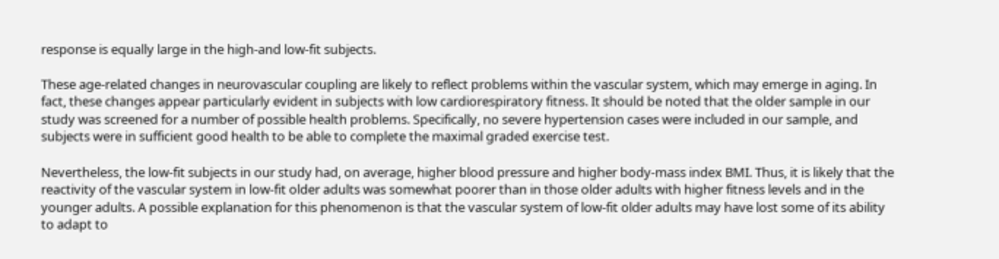response is equally large in the high-and low-fit subjects.

These age-related changes in neurovascular coupling are likely to reflect problems within the vascular system, which may emerge in aging. In fact, these changes appear particularly evident in subjects with low cardiorespiratory fitness. It should be noted that the older sample in our study was screened for a number of possible health problems. Specifically, no severe hypertension cases were included in our sample, and subjects were in sufficient good health to be able to complete the maximal graded exercise test.

Nevertheless, the low-fit subjects in our study had, on average, higher blood pressure and higher body-mass index BMI. Thus, it is likely that the reactivity of the vascular system in low-fit older adults was somewhat poorer than in those older adults with higher fitness levels and in the younger adults. A possible explanation for this phenomenon is that the vascular system of low-fit older adults may have lost some of its ability to adapt to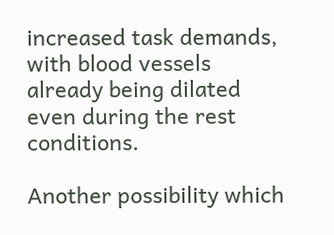increased task demands, with blood vessels already being dilated even during the rest conditions.

Another possibility which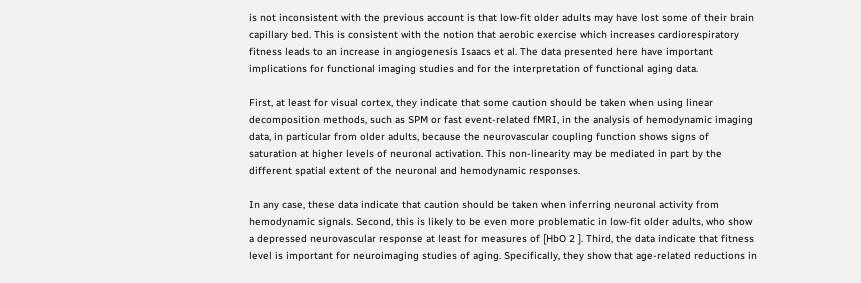is not inconsistent with the previous account is that low-fit older adults may have lost some of their brain capillary bed. This is consistent with the notion that aerobic exercise which increases cardiorespiratory fitness leads to an increase in angiogenesis Isaacs et al. The data presented here have important implications for functional imaging studies and for the interpretation of functional aging data.

First, at least for visual cortex, they indicate that some caution should be taken when using linear decomposition methods, such as SPM or fast event-related fMRI, in the analysis of hemodynamic imaging data, in particular from older adults, because the neurovascular coupling function shows signs of saturation at higher levels of neuronal activation. This non-linearity may be mediated in part by the different spatial extent of the neuronal and hemodynamic responses.

In any case, these data indicate that caution should be taken when inferring neuronal activity from hemodynamic signals. Second, this is likely to be even more problematic in low-fit older adults, who show a depressed neurovascular response at least for measures of [HbO 2 ]. Third, the data indicate that fitness level is important for neuroimaging studies of aging. Specifically, they show that age-related reductions in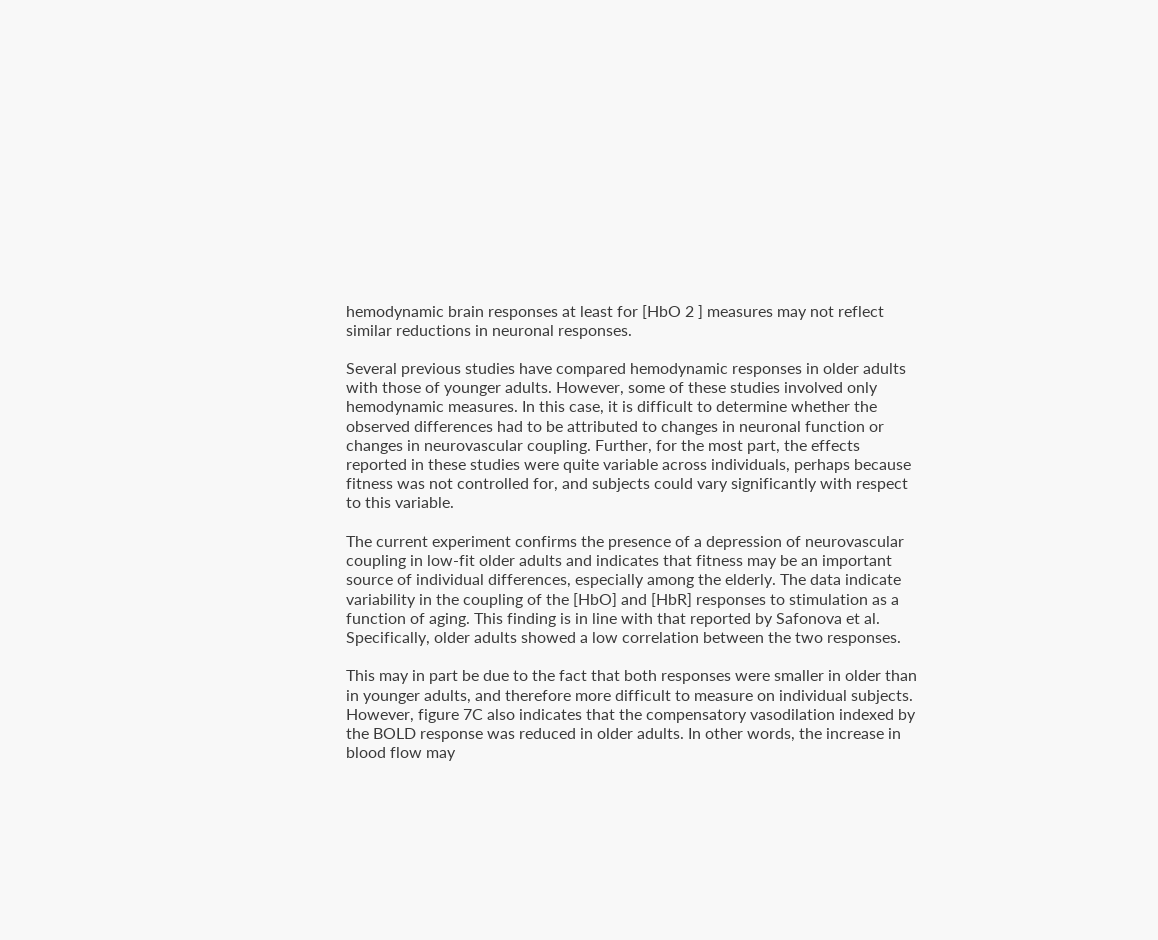hemodynamic brain responses at least for [HbO 2 ] measures may not reflect similar reductions in neuronal responses.

Several previous studies have compared hemodynamic responses in older adults with those of younger adults. However, some of these studies involved only hemodynamic measures. In this case, it is difficult to determine whether the observed differences had to be attributed to changes in neuronal function or changes in neurovascular coupling. Further, for the most part, the effects reported in these studies were quite variable across individuals, perhaps because fitness was not controlled for, and subjects could vary significantly with respect to this variable.

The current experiment confirms the presence of a depression of neurovascular coupling in low-fit older adults and indicates that fitness may be an important source of individual differences, especially among the elderly. The data indicate variability in the coupling of the [HbO] and [HbR] responses to stimulation as a function of aging. This finding is in line with that reported by Safonova et al. Specifically, older adults showed a low correlation between the two responses.

This may in part be due to the fact that both responses were smaller in older than in younger adults, and therefore more difficult to measure on individual subjects. However, figure 7C also indicates that the compensatory vasodilation indexed by the BOLD response was reduced in older adults. In other words, the increase in blood flow may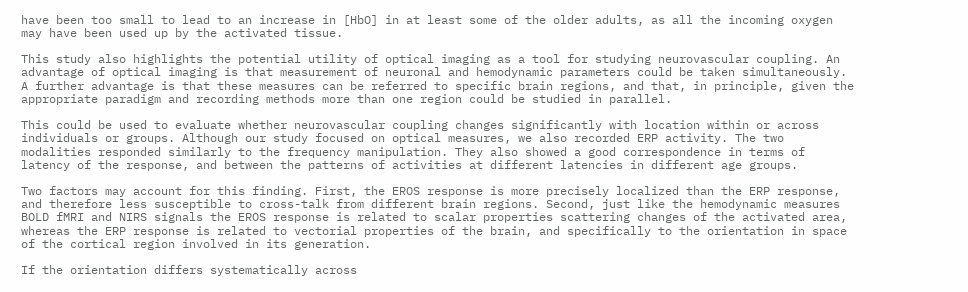have been too small to lead to an increase in [HbO] in at least some of the older adults, as all the incoming oxygen may have been used up by the activated tissue.

This study also highlights the potential utility of optical imaging as a tool for studying neurovascular coupling. An advantage of optical imaging is that measurement of neuronal and hemodynamic parameters could be taken simultaneously. A further advantage is that these measures can be referred to specific brain regions, and that, in principle, given the appropriate paradigm and recording methods more than one region could be studied in parallel.

This could be used to evaluate whether neurovascular coupling changes significantly with location within or across individuals or groups. Although our study focused on optical measures, we also recorded ERP activity. The two modalities responded similarly to the frequency manipulation. They also showed a good correspondence in terms of latency of the response, and between the patterns of activities at different latencies in different age groups.

Two factors may account for this finding. First, the EROS response is more precisely localized than the ERP response, and therefore less susceptible to cross-talk from different brain regions. Second, just like the hemodynamic measures BOLD fMRI and NIRS signals the EROS response is related to scalar properties scattering changes of the activated area, whereas the ERP response is related to vectorial properties of the brain, and specifically to the orientation in space of the cortical region involved in its generation.

If the orientation differs systematically across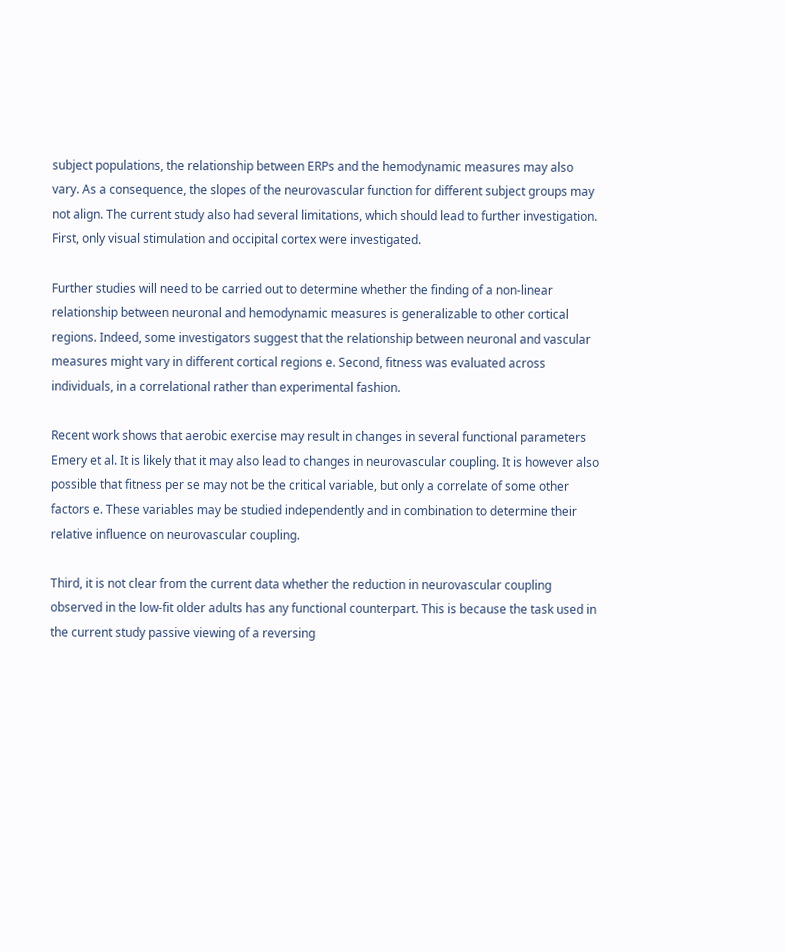subject populations, the relationship between ERPs and the hemodynamic measures may also vary. As a consequence, the slopes of the neurovascular function for different subject groups may not align. The current study also had several limitations, which should lead to further investigation. First, only visual stimulation and occipital cortex were investigated.

Further studies will need to be carried out to determine whether the finding of a non-linear relationship between neuronal and hemodynamic measures is generalizable to other cortical regions. Indeed, some investigators suggest that the relationship between neuronal and vascular measures might vary in different cortical regions e. Second, fitness was evaluated across individuals, in a correlational rather than experimental fashion.

Recent work shows that aerobic exercise may result in changes in several functional parameters Emery et al. It is likely that it may also lead to changes in neurovascular coupling. It is however also possible that fitness per se may not be the critical variable, but only a correlate of some other factors e. These variables may be studied independently and in combination to determine their relative influence on neurovascular coupling.

Third, it is not clear from the current data whether the reduction in neurovascular coupling observed in the low-fit older adults has any functional counterpart. This is because the task used in the current study passive viewing of a reversing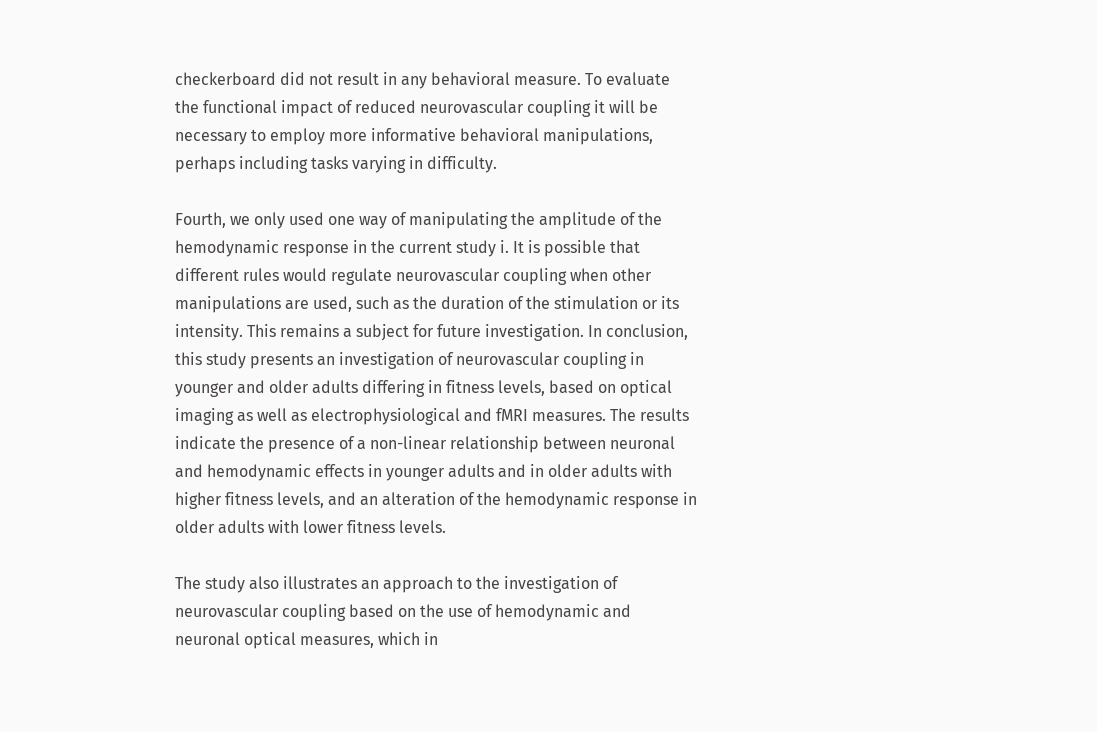checkerboard did not result in any behavioral measure. To evaluate the functional impact of reduced neurovascular coupling it will be necessary to employ more informative behavioral manipulations, perhaps including tasks varying in difficulty.

Fourth, we only used one way of manipulating the amplitude of the hemodynamic response in the current study i. It is possible that different rules would regulate neurovascular coupling when other manipulations are used, such as the duration of the stimulation or its intensity. This remains a subject for future investigation. In conclusion, this study presents an investigation of neurovascular coupling in younger and older adults differing in fitness levels, based on optical imaging as well as electrophysiological and fMRI measures. The results indicate the presence of a non-linear relationship between neuronal and hemodynamic effects in younger adults and in older adults with higher fitness levels, and an alteration of the hemodynamic response in older adults with lower fitness levels.

The study also illustrates an approach to the investigation of neurovascular coupling based on the use of hemodynamic and neuronal optical measures, which in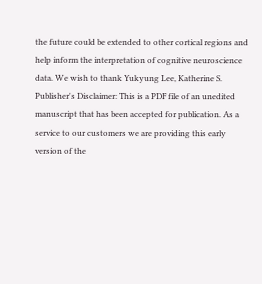the future could be extended to other cortical regions and help inform the interpretation of cognitive neuroscience data. We wish to thank Yukyung Lee, Katherine S. Publisher's Disclaimer: This is a PDF file of an unedited manuscript that has been accepted for publication. As a service to our customers we are providing this early version of the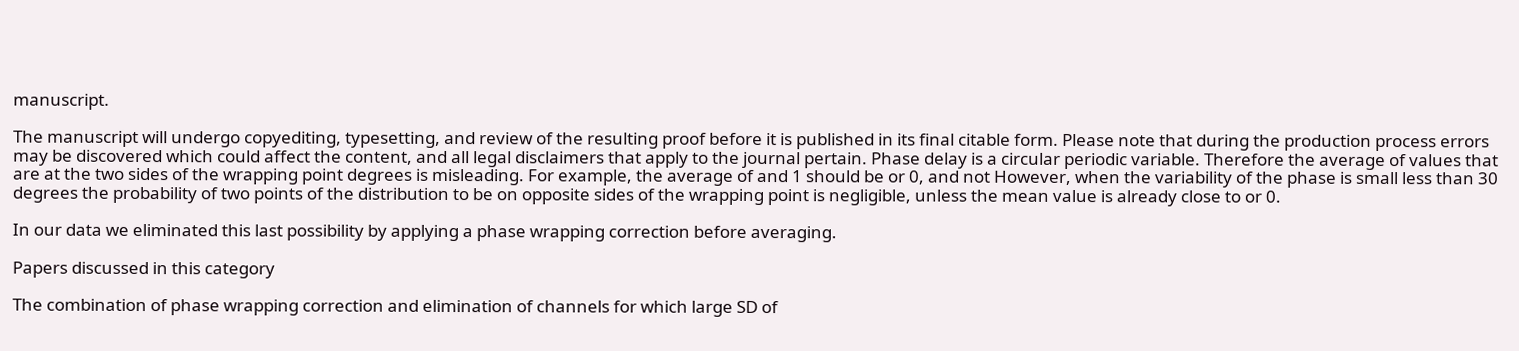manuscript.

The manuscript will undergo copyediting, typesetting, and review of the resulting proof before it is published in its final citable form. Please note that during the production process errors may be discovered which could affect the content, and all legal disclaimers that apply to the journal pertain. Phase delay is a circular periodic variable. Therefore the average of values that are at the two sides of the wrapping point degrees is misleading. For example, the average of and 1 should be or 0, and not However, when the variability of the phase is small less than 30 degrees the probability of two points of the distribution to be on opposite sides of the wrapping point is negligible, unless the mean value is already close to or 0.

In our data we eliminated this last possibility by applying a phase wrapping correction before averaging.

Papers discussed in this category

The combination of phase wrapping correction and elimination of channels for which large SD of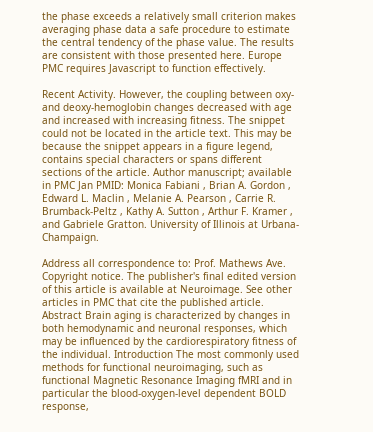the phase exceeds a relatively small criterion makes averaging phase data a safe procedure to estimate the central tendency of the phase value. The results are consistent with those presented here. Europe PMC requires Javascript to function effectively.

Recent Activity. However, the coupling between oxy- and deoxy-hemoglobin changes decreased with age and increased with increasing fitness. The snippet could not be located in the article text. This may be because the snippet appears in a figure legend, contains special characters or spans different sections of the article. Author manuscript; available in PMC Jan PMID: Monica Fabiani , Brian A. Gordon , Edward L. Maclin , Melanie A. Pearson , Carrie R. Brumback-Peltz , Kathy A. Sutton , Arthur F. Kramer , and Gabriele Gratton. University of Illinois at Urbana-Champaign.

Address all correspondence to: Prof. Mathews Ave. Copyright notice. The publisher's final edited version of this article is available at Neuroimage. See other articles in PMC that cite the published article. Abstract Brain aging is characterized by changes in both hemodynamic and neuronal responses, which may be influenced by the cardiorespiratory fitness of the individual. Introduction The most commonly used methods for functional neuroimaging, such as functional Magnetic Resonance Imaging fMRI and in particular the blood-oxygen-level dependent BOLD response,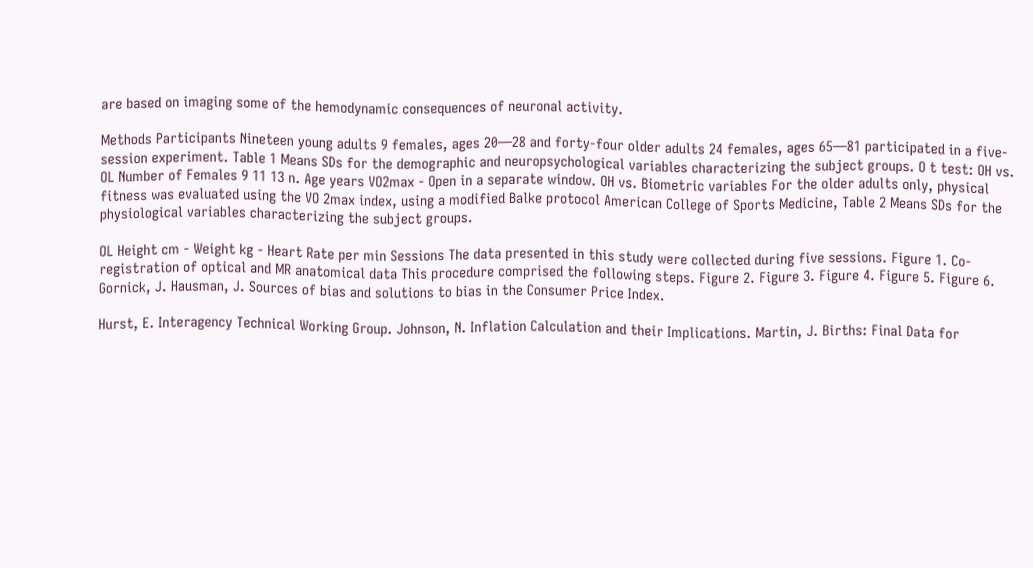are based on imaging some of the hemodynamic consequences of neuronal activity.

Methods Participants Nineteen young adults 9 females, ages 20—28 and forty-four older adults 24 females, ages 65—81 participated in a five-session experiment. Table 1 Means SDs for the demographic and neuropsychological variables characterizing the subject groups. O t test: OH vs. OL Number of Females 9 11 13 n. Age years VO2max - Open in a separate window. OH vs. Biometric variables For the older adults only, physical fitness was evaluated using the VO 2max index, using a modified Balke protocol American College of Sports Medicine, Table 2 Means SDs for the physiological variables characterizing the subject groups.

OL Height cm - Weight kg - Heart Rate per min Sessions The data presented in this study were collected during five sessions. Figure 1. Co-registration of optical and MR anatomical data This procedure comprised the following steps. Figure 2. Figure 3. Figure 4. Figure 5. Figure 6. Gornick, J. Hausman, J. Sources of bias and solutions to bias in the Consumer Price Index.

Hurst, E. Interagency Technical Working Group. Johnson, N. Inflation Calculation and their Implications. Martin, J. Births: Final Data for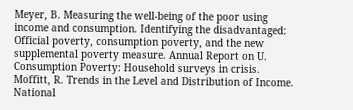Meyer, B. Measuring the well-being of the poor using income and consumption. Identifying the disadvantaged: Official poverty, consumption poverty, and the new supplemental poverty measure. Annual Report on U. Consumption Poverty: Household surveys in crisis. Moffitt, R. Trends in the Level and Distribution of Income. National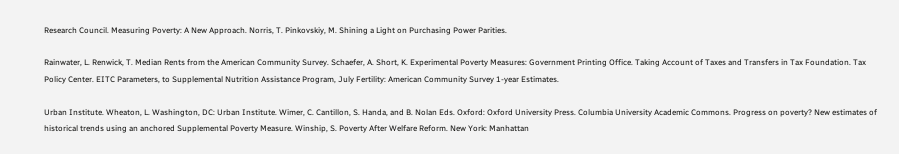Research Council. Measuring Poverty: A New Approach. Norris, T. Pinkovskiy, M. Shining a Light on Purchasing Power Parities.

Rainwater, L. Renwick, T. Median Rents from the American Community Survey. Schaefer, A. Short, K. Experimental Poverty Measures: Government Printing Office. Taking Account of Taxes and Transfers in Tax Foundation. Tax Policy Center. EITC Parameters, to Supplemental Nutrition Assistance Program, July Fertility: American Community Survey 1-year Estimates.

Urban Institute. Wheaton, L. Washington, DC: Urban Institute. Wimer, C. Cantillon, S. Handa, and B. Nolan Eds. Oxford: Oxford University Press. Columbia University Academic Commons. Progress on poverty? New estimates of historical trends using an anchored Supplemental Poverty Measure. Winship, S. Poverty After Welfare Reform. New York: Manhattan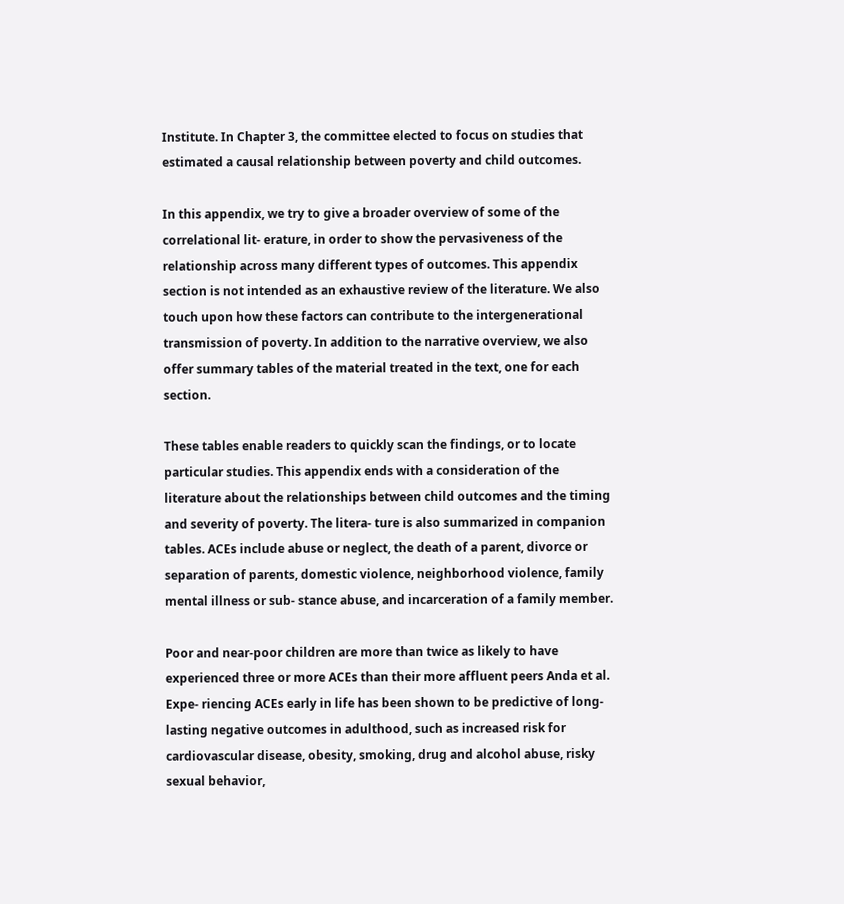Institute. In Chapter 3, the committee elected to focus on studies that estimated a causal relationship between poverty and child outcomes.

In this appendix, we try to give a broader overview of some of the correlational lit- erature, in order to show the pervasiveness of the relationship across many different types of outcomes. This appendix section is not intended as an exhaustive review of the literature. We also touch upon how these factors can contribute to the intergenerational transmission of poverty. In addition to the narrative overview, we also offer summary tables of the material treated in the text, one for each section.

These tables enable readers to quickly scan the findings, or to locate particular studies. This appendix ends with a consideration of the literature about the relationships between child outcomes and the timing and severity of poverty. The litera- ture is also summarized in companion tables. ACEs include abuse or neglect, the death of a parent, divorce or separation of parents, domestic violence, neighborhood violence, family mental illness or sub- stance abuse, and incarceration of a family member.

Poor and near-poor children are more than twice as likely to have experienced three or more ACEs than their more affluent peers Anda et al. Expe- riencing ACEs early in life has been shown to be predictive of long-lasting negative outcomes in adulthood, such as increased risk for cardiovascular disease, obesity, smoking, drug and alcohol abuse, risky sexual behavior,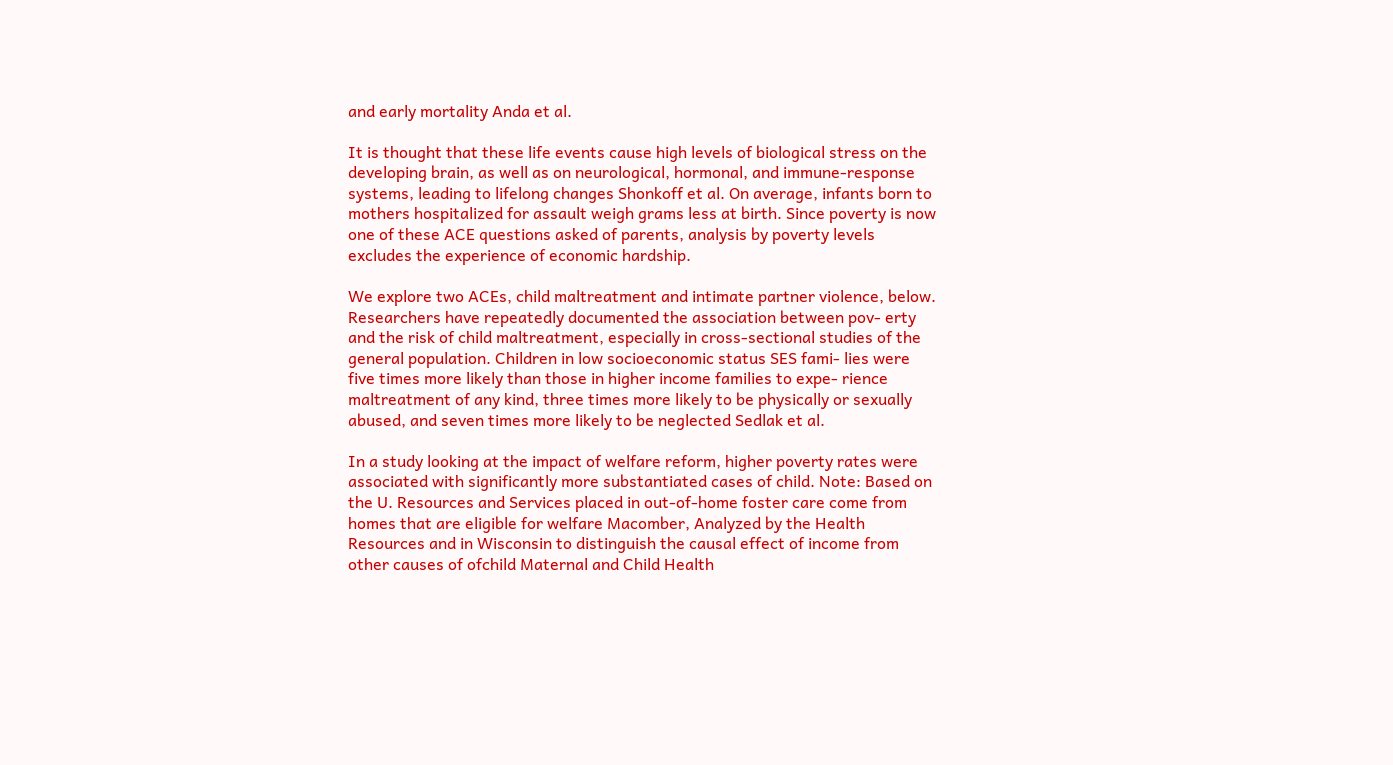and early mortality Anda et al.

It is thought that these life events cause high levels of biological stress on the developing brain, as well as on neurological, hormonal, and immune-response systems, leading to lifelong changes Shonkoff et al. On average, infants born to mothers hospitalized for assault weigh grams less at birth. Since poverty is now one of these ACE questions asked of parents, analysis by poverty levels excludes the experience of economic hardship.

We explore two ACEs, child maltreatment and intimate partner violence, below. Researchers have repeatedly documented the association between pov- erty and the risk of child maltreatment, especially in cross-sectional studies of the general population. Children in low socioeconomic status SES fami- lies were five times more likely than those in higher income families to expe- rience maltreatment of any kind, three times more likely to be physically or sexually abused, and seven times more likely to be neglected Sedlak et al.

In a study looking at the impact of welfare reform, higher poverty rates were associated with significantly more substantiated cases of child. Note: Based on the U. Resources and Services placed in out-of-home foster care come from homes that are eligible for welfare Macomber, Analyzed by the Health Resources and in Wisconsin to distinguish the causal effect of income from other causes of ofchild Maternal and Child Health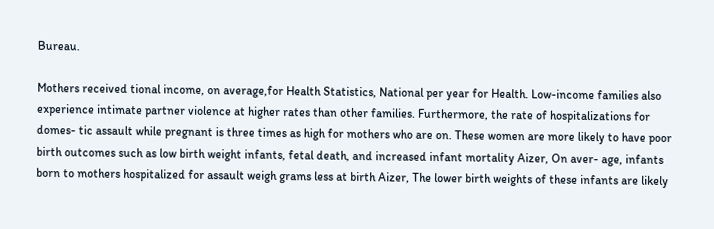Bureau.

Mothers received tional income, on average,for Health Statistics, National per year for Health. Low-income families also experience intimate partner violence at higher rates than other families. Furthermore, the rate of hospitalizations for domes- tic assault while pregnant is three times as high for mothers who are on. These women are more likely to have poor birth outcomes such as low birth weight infants, fetal death, and increased infant mortality Aizer, On aver- age, infants born to mothers hospitalized for assault weigh grams less at birth Aizer, The lower birth weights of these infants are likely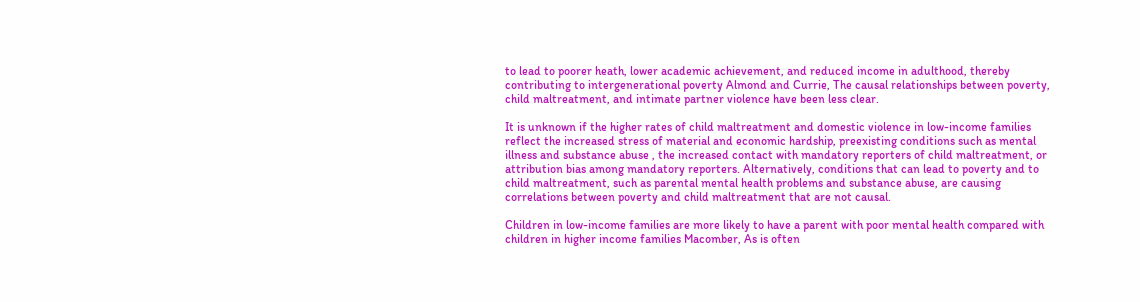to lead to poorer heath, lower academic achievement, and reduced income in adulthood, thereby contributing to intergenerational poverty Almond and Currie, The causal relationships between poverty, child maltreatment, and intimate partner violence have been less clear.

It is unknown if the higher rates of child maltreatment and domestic violence in low-income families reflect the increased stress of material and economic hardship, preexisting conditions such as mental illness and substance abuse , the increased contact with mandatory reporters of child maltreatment, or attribution bias among mandatory reporters. Alternatively, conditions that can lead to poverty and to child maltreatment, such as parental mental health problems and substance abuse, are causing correlations between poverty and child maltreatment that are not causal.

Children in low-income families are more likely to have a parent with poor mental health compared with children in higher income families Macomber, As is often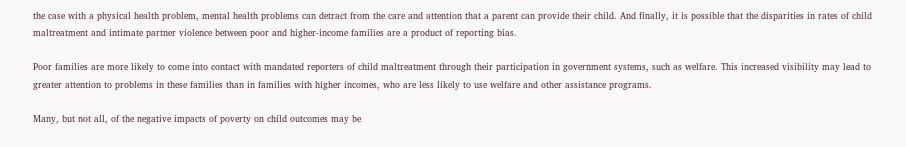the case with a physical health problem, mental health problems can detract from the care and attention that a parent can provide their child. And finally, it is possible that the disparities in rates of child maltreatment and intimate partner violence between poor and higher-income families are a product of reporting bias.

Poor families are more likely to come into contact with mandated reporters of child maltreatment through their participation in government systems, such as welfare. This increased visibility may lead to greater attention to problems in these families than in families with higher incomes, who are less likely to use welfare and other assistance programs.

Many, but not all, of the negative impacts of poverty on child outcomes may be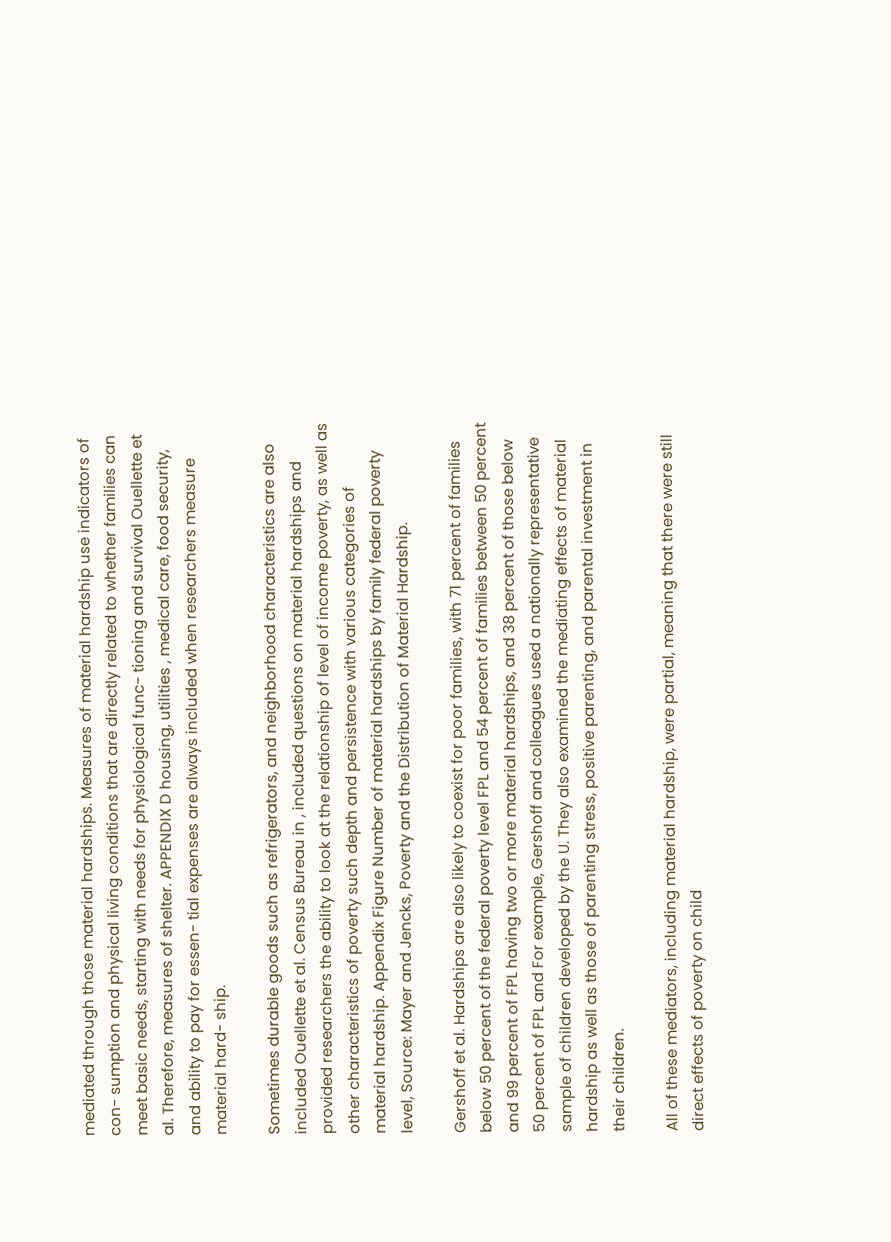mediated through those material hardships. Measures of material hardship use indicators of con- sumption and physical living conditions that are directly related to whether families can meet basic needs, starting with needs for physiological func- tioning and survival Ouellette et al. Therefore, measures of shelter. APPENDIX D housing, utilities , medical care, food security, and ability to pay for essen- tial expenses are always included when researchers measure material hard- ship.

Sometimes durable goods such as refrigerators, and neighborhood characteristics are also included Ouellette et al. Census Bureau in , included questions on material hardships and provided researchers the ability to look at the relationship of level of income poverty, as well as other characteristics of poverty such depth and persistence with various categories of material hardship. Appendix Figure Number of material hardships by family federal poverty level, Source: Mayer and Jencks, Poverty and the Distribution of Material Hardship.

Gershoff et al. Hardships are also likely to coexist for poor families, with 71 percent of families below 50 percent of the federal poverty level FPL and 54 percent of families between 50 percent and 99 percent of FPL having two or more material hardships, and 38 percent of those below 50 percent of FPL and For example, Gershoff and colleagues used a nationally representative sample of children developed by the U. They also examined the mediating effects of material hardship as well as those of parenting stress, positive parenting, and parental investment in their children.

All of these mediators, including material hardship, were partial, meaning that there were still direct effects of poverty on child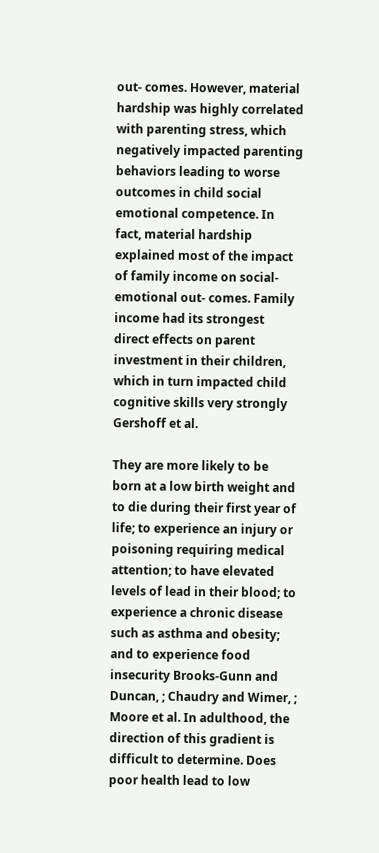out- comes. However, material hardship was highly correlated with parenting stress, which negatively impacted parenting behaviors leading to worse outcomes in child social emotional competence. In fact, material hardship explained most of the impact of family income on social-emotional out- comes. Family income had its strongest direct effects on parent investment in their children, which in turn impacted child cognitive skills very strongly Gershoff et al.

They are more likely to be born at a low birth weight and to die during their first year of life; to experience an injury or poisoning requiring medical attention; to have elevated levels of lead in their blood; to experience a chronic disease such as asthma and obesity; and to experience food insecurity Brooks-Gunn and Duncan, ; Chaudry and Wimer, ; Moore et al. In adulthood, the direction of this gradient is difficult to determine. Does poor health lead to low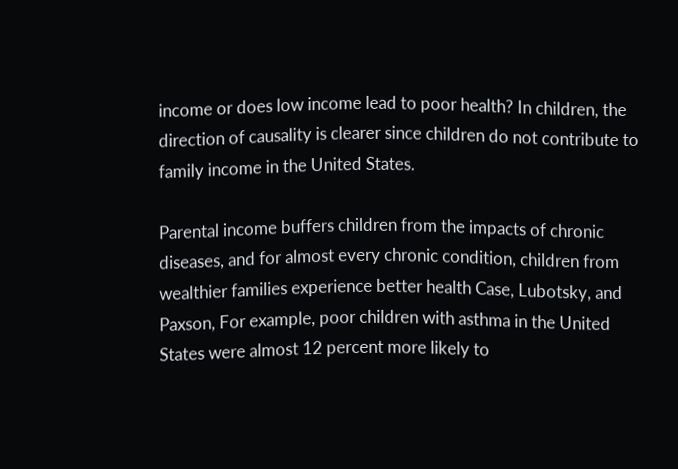income or does low income lead to poor health? In children, the direction of causality is clearer since children do not contribute to family income in the United States.

Parental income buffers children from the impacts of chronic diseases, and for almost every chronic condition, children from wealthier families experience better health Case, Lubotsky, and Paxson, For example, poor children with asthma in the United States were almost 12 percent more likely to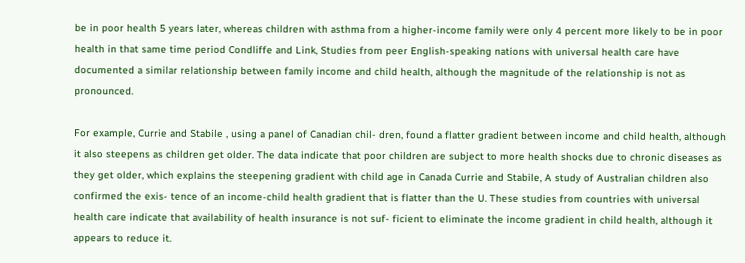be in poor health 5 years later, whereas children with asthma from a higher-income family were only 4 percent more likely to be in poor health in that same time period Condliffe and Link, Studies from peer English-speaking nations with universal health care have documented a similar relationship between family income and child health, although the magnitude of the relationship is not as pronounced.

For example, Currie and Stabile , using a panel of Canadian chil- dren, found a flatter gradient between income and child health, although it also steepens as children get older. The data indicate that poor children are subject to more health shocks due to chronic diseases as they get older, which explains the steepening gradient with child age in Canada Currie and Stabile, A study of Australian children also confirmed the exis- tence of an income-child health gradient that is flatter than the U. These studies from countries with universal health care indicate that availability of health insurance is not suf- ficient to eliminate the income gradient in child health, although it appears to reduce it.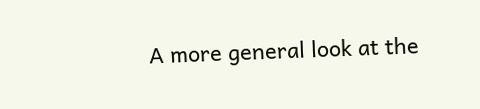A more general look at the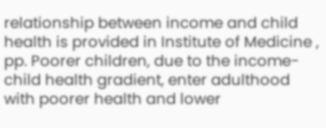relationship between income and child health is provided in Institute of Medicine , pp. Poorer children, due to the income-child health gradient, enter adulthood with poorer health and lower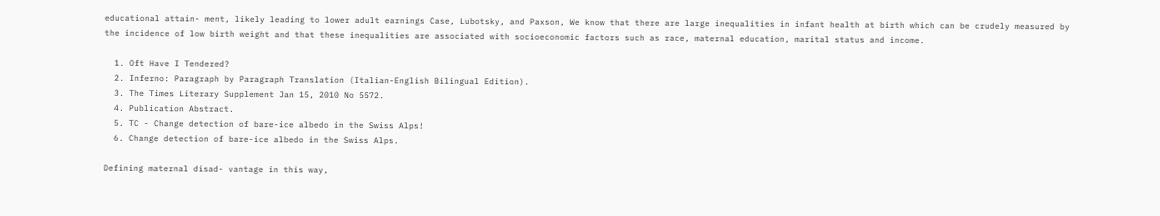educational attain- ment, likely leading to lower adult earnings Case, Lubotsky, and Paxson, We know that there are large inequalities in infant health at birth which can be crudely measured by the incidence of low birth weight and that these inequalities are associated with socioeconomic factors such as race, maternal education, marital status and income.

  1. Oft Have I Tendered?
  2. Inferno: Paragraph by Paragraph Translation (Italian-English Bilingual Edition).
  3. The Times Literary Supplement Jan 15, 2010 No 5572.
  4. Publication Abstract.
  5. TC - Change detection of bare-ice albedo in the Swiss Alps!
  6. Change detection of bare-ice albedo in the Swiss Alps.

Defining maternal disad- vantage in this way,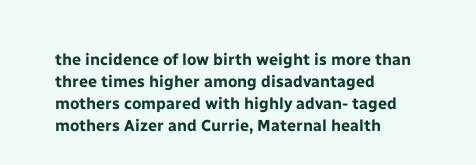the incidence of low birth weight is more than three times higher among disadvantaged mothers compared with highly advan- taged mothers Aizer and Currie, Maternal health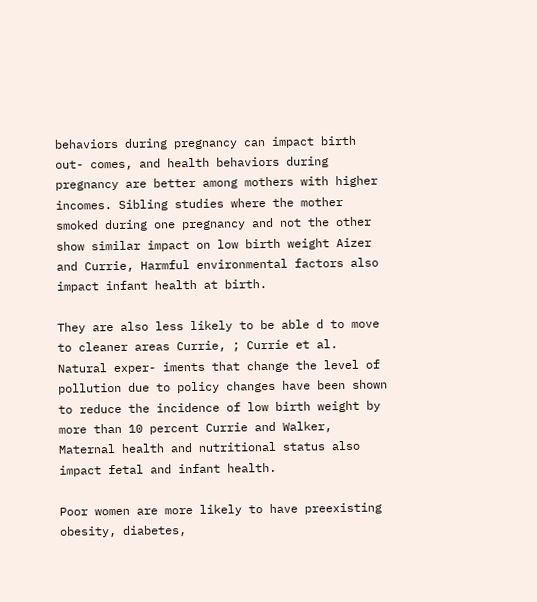behaviors during pregnancy can impact birth out- comes, and health behaviors during pregnancy are better among mothers with higher incomes. Sibling studies where the mother smoked during one pregnancy and not the other show similar impact on low birth weight Aizer and Currie, Harmful environmental factors also impact infant health at birth.

They are also less likely to be able d to move to cleaner areas Currie, ; Currie et al. Natural exper- iments that change the level of pollution due to policy changes have been shown to reduce the incidence of low birth weight by more than 10 percent Currie and Walker, Maternal health and nutritional status also impact fetal and infant health.

Poor women are more likely to have preexisting obesity, diabetes,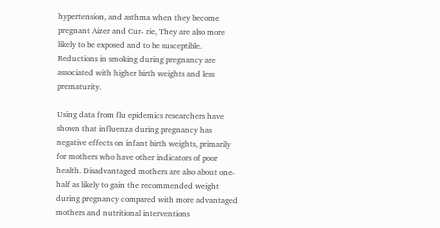hypertension, and asthma when they become pregnant Aizer and Cur- rie, They are also more likely to be exposed and to be susceptible. Reductions in smoking during pregnancy are associated with higher birth weights and less prematurity.

Using data from flu epidemics researchers have shown that influenza during pregnancy has negative effects on infant birth weights, primarily for mothers who have other indicators of poor health. Disadvantaged mothers are also about one-half as likely to gain the recommended weight during pregnancy compared with more advantaged mothers and nutritional interventions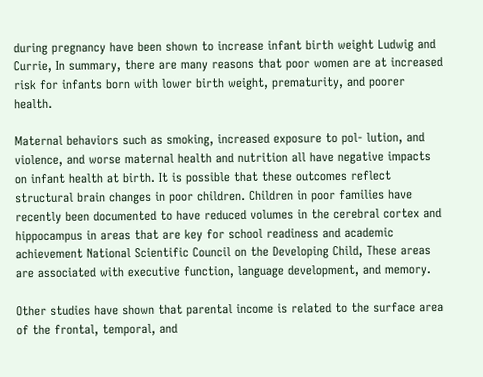during pregnancy have been shown to increase infant birth weight Ludwig and Currie, In summary, there are many reasons that poor women are at increased risk for infants born with lower birth weight, prematurity, and poorer health.

Maternal behaviors such as smoking, increased exposure to pol- lution, and violence, and worse maternal health and nutrition all have negative impacts on infant health at birth. It is possible that these outcomes reflect structural brain changes in poor children. Children in poor families have recently been documented to have reduced volumes in the cerebral cortex and hippocampus in areas that are key for school readiness and academic achievement National Scientific Council on the Developing Child, These areas are associated with executive function, language development, and memory.

Other studies have shown that parental income is related to the surface area of the frontal, temporal, and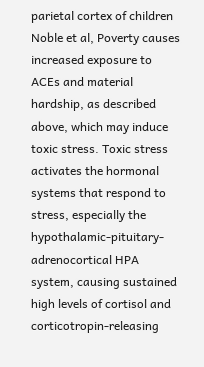parietal cortex of children Noble et al, Poverty causes increased exposure to ACEs and material hardship, as described above, which may induce toxic stress. Toxic stress activates the hormonal systems that respond to stress, especially the hypothalamic-pituitary-adrenocortical HPA system, causing sustained high levels of cortisol and corticotropin-releasing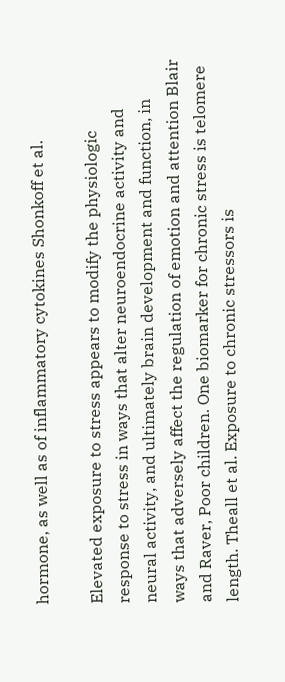hormone, as well as of inflammatory cytokines Shonkoff et al.

Elevated exposure to stress appears to modify the physiologic response to stress in ways that alter neuroendocrine activity and neural activity, and ultimately brain development and function, in ways that adversely affect the regulation of emotion and attention Blair and Raver, Poor children. One biomarker for chronic stress is telomere length. Theall et al. Exposure to chronic stressors is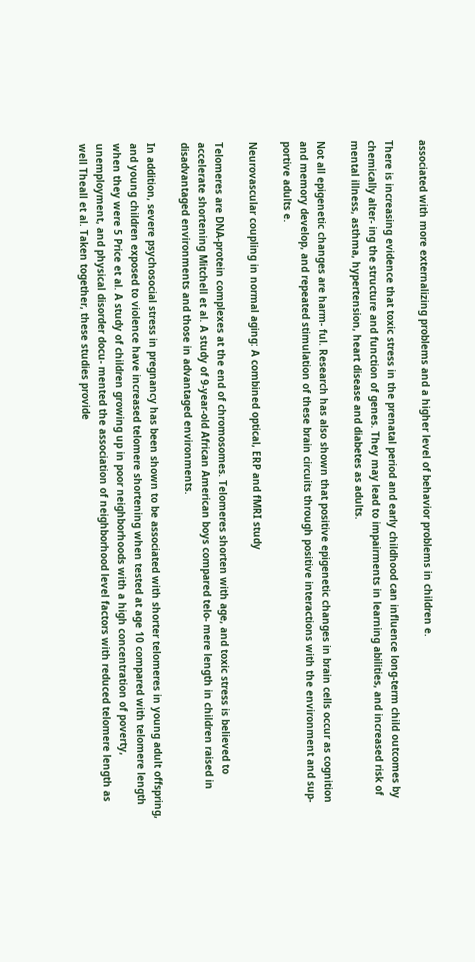associated with more externalizing problems and a higher level of behavior problems in children e.

There is increasing evidence that toxic stress in the prenatal period and early childhood can influence long-term child outcomes by chemically alter- ing the structure and function of genes. They may lead to impairments in learning abilities, and increased risk of mental illness, asthma, hypertension, heart disease and diabetes as adults.

Not all epigenetic changes are harm- ful. Research has also shown that positive epigenetic changes in brain cells occur as cognition and memory develop, and repeated stimulation of these brain circuits through positive interactions with the environment and sup- portive adults e.

Neurovascular coupling in normal aging: A combined optical, ERP and fMRI study

Telomeres are DNA-protein complexes at the end of chromosomes. Telomeres shorten with age, and toxic stress is believed to accelerate shortening Mitchell et al. A study of 9-year-old African American boys compared telo- mere length in children raised in disadvantaged environments and those in advantaged environments.

In addition, severe psychosocial stress in pregnancy has been shown to be associated with shorter telomeres in young adult offspring, and young children exposed to violence have increased telomere shortening when tested at age 10 compared with telomere length when they were 5 Price et al. A study of children growing up in poor neighborhoods with a high concentration of poverty, unemployment, and physical disorder docu- mented the association of neighborhood level factors with reduced telomere length as well Theall et al. Taken together, these studies provide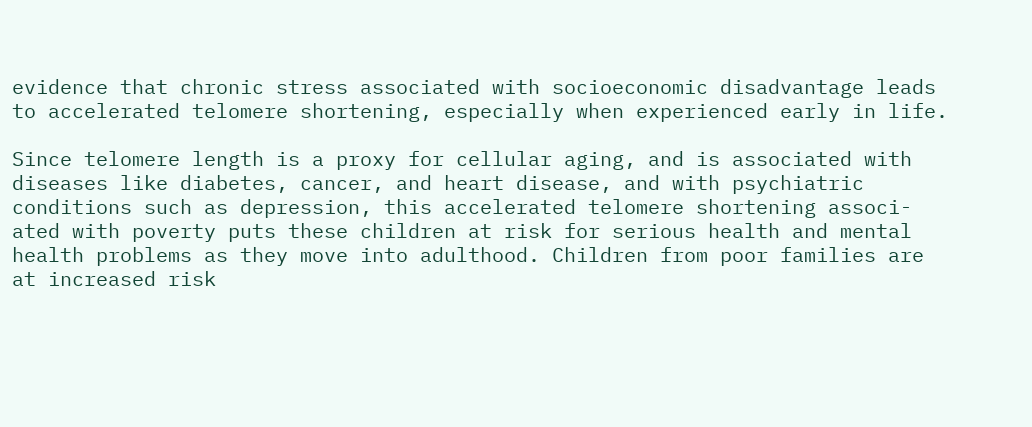evidence that chronic stress associated with socioeconomic disadvantage leads to accelerated telomere shortening, especially when experienced early in life.

Since telomere length is a proxy for cellular aging, and is associated with diseases like diabetes, cancer, and heart disease, and with psychiatric conditions such as depression, this accelerated telomere shortening associ- ated with poverty puts these children at risk for serious health and mental health problems as they move into adulthood. Children from poor families are at increased risk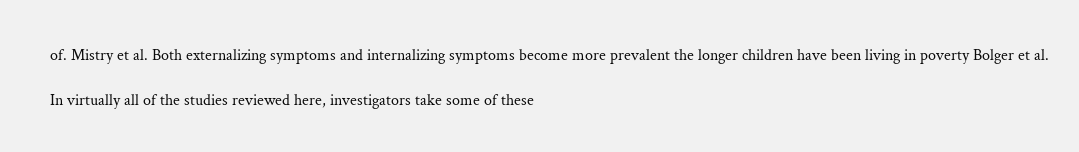of. Mistry et al. Both externalizing symptoms and internalizing symptoms become more prevalent the longer children have been living in poverty Bolger et al.

In virtually all of the studies reviewed here, investigators take some of these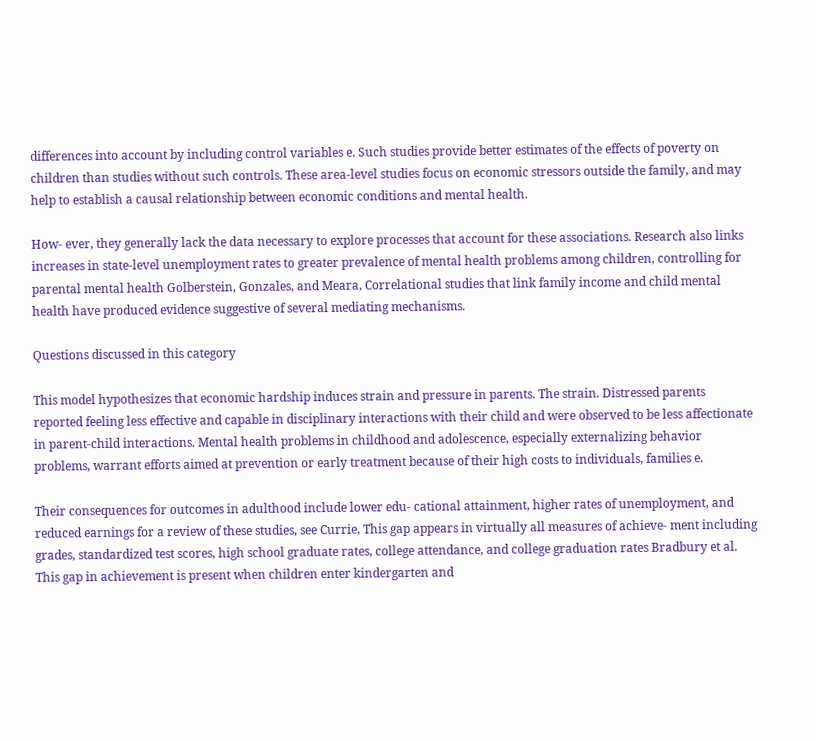differences into account by including control variables e. Such studies provide better estimates of the effects of poverty on children than studies without such controls. These area-level studies focus on economic stressors outside the family, and may help to establish a causal relationship between economic conditions and mental health.

How- ever, they generally lack the data necessary to explore processes that account for these associations. Research also links increases in state-level unemployment rates to greater prevalence of mental health problems among children, controlling for parental mental health Golberstein, Gonzales, and Meara, Correlational studies that link family income and child mental health have produced evidence suggestive of several mediating mechanisms.

Questions discussed in this category

This model hypothesizes that economic hardship induces strain and pressure in parents. The strain. Distressed parents reported feeling less effective and capable in disciplinary interactions with their child and were observed to be less affectionate in parent-child interactions. Mental health problems in childhood and adolescence, especially externalizing behavior problems, warrant efforts aimed at prevention or early treatment because of their high costs to individuals, families e.

Their consequences for outcomes in adulthood include lower edu- cational attainment, higher rates of unemployment, and reduced earnings for a review of these studies, see Currie, This gap appears in virtually all measures of achieve- ment including grades, standardized test scores, high school graduate rates, college attendance, and college graduation rates Bradbury et al. This gap in achievement is present when children enter kindergarten and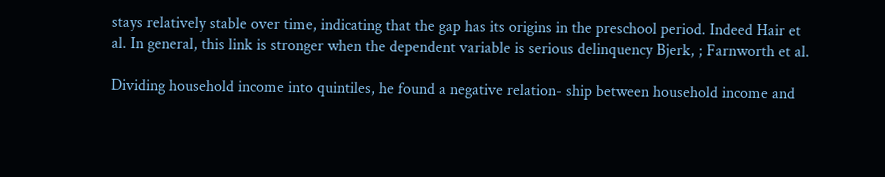stays relatively stable over time, indicating that the gap has its origins in the preschool period. Indeed Hair et al. In general, this link is stronger when the dependent variable is serious delinquency Bjerk, ; Farnworth et al.

Dividing household income into quintiles, he found a negative relation- ship between household income and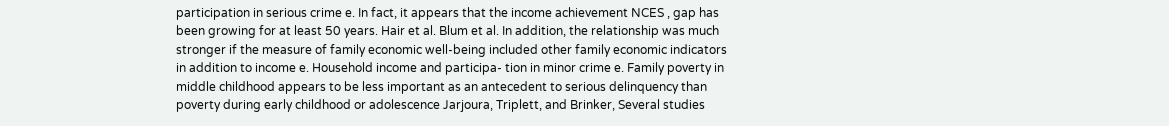participation in serious crime e. In fact, it appears that the income achievement NCES , gap has been growing for at least 50 years. Hair et al. Blum et al. In addition, the relationship was much stronger if the measure of family economic well-being included other family economic indicators in addition to income e. Household income and participa- tion in minor crime e. Family poverty in middle childhood appears to be less important as an antecedent to serious delinquency than poverty during early childhood or adolescence Jarjoura, Triplett, and Brinker, Several studies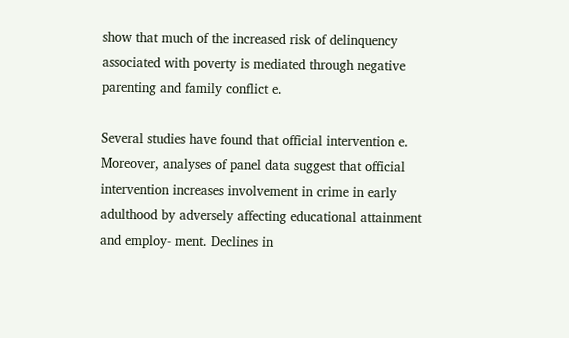show that much of the increased risk of delinquency associated with poverty is mediated through negative parenting and family conflict e.

Several studies have found that official intervention e. Moreover, analyses of panel data suggest that official intervention increases involvement in crime in early adulthood by adversely affecting educational attainment and employ- ment. Declines in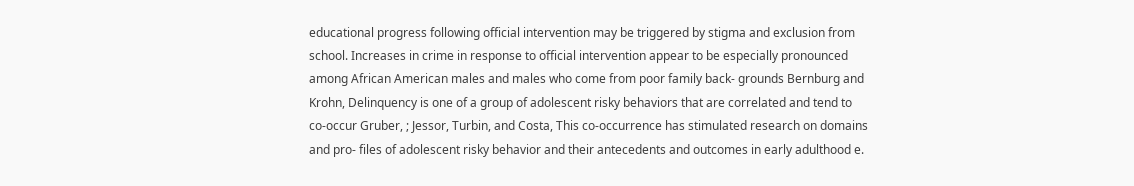educational progress following official intervention may be triggered by stigma and exclusion from school. Increases in crime in response to official intervention appear to be especially pronounced among African American males and males who come from poor family back- grounds Bernburg and Krohn, Delinquency is one of a group of adolescent risky behaviors that are correlated and tend to co-occur Gruber, ; Jessor, Turbin, and Costa, This co-occurrence has stimulated research on domains and pro- files of adolescent risky behavior and their antecedents and outcomes in early adulthood e.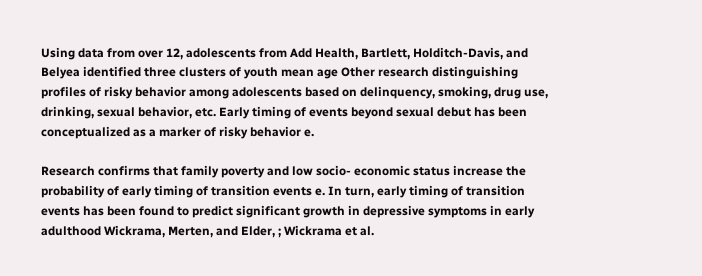Using data from over 12, adolescents from Add Health, Bartlett, Holditch-Davis, and Belyea identified three clusters of youth mean age Other research distinguishing profiles of risky behavior among adolescents based on delinquency, smoking, drug use, drinking, sexual behavior, etc. Early timing of events beyond sexual debut has been conceptualized as a marker of risky behavior e.

Research confirms that family poverty and low socio- economic status increase the probability of early timing of transition events e. In turn, early timing of transition events has been found to predict significant growth in depressive symptoms in early adulthood Wickrama, Merten, and Elder, ; Wickrama et al.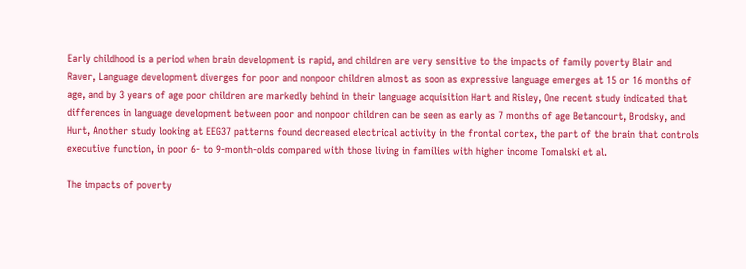Early childhood is a period when brain development is rapid, and children are very sensitive to the impacts of family poverty Blair and Raver, Language development diverges for poor and nonpoor children almost as soon as expressive language emerges at 15 or 16 months of age, and by 3 years of age poor children are markedly behind in their language acquisition Hart and Risley, One recent study indicated that differences in language development between poor and nonpoor children can be seen as early as 7 months of age Betancourt, Brodsky, and Hurt, Another study looking at EEG37 patterns found decreased electrical activity in the frontal cortex, the part of the brain that controls executive function, in poor 6- to 9-month-olds compared with those living in families with higher income Tomalski et al.

The impacts of poverty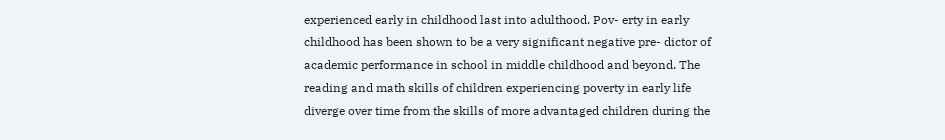experienced early in childhood last into adulthood. Pov- erty in early childhood has been shown to be a very significant negative pre- dictor of academic performance in school in middle childhood and beyond. The reading and math skills of children experiencing poverty in early life diverge over time from the skills of more advantaged children during the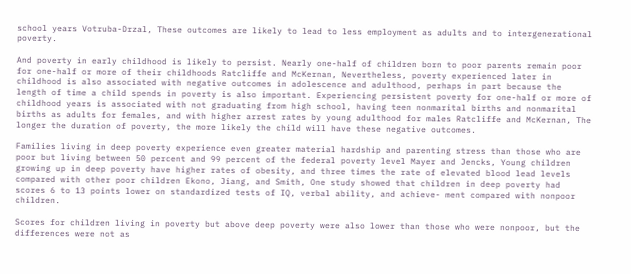school years Votruba-Drzal, These outcomes are likely to lead to less employment as adults and to intergenerational poverty.

And poverty in early childhood is likely to persist. Nearly one-half of children born to poor parents remain poor for one-half or more of their childhoods Ratcliffe and McKernan, Nevertheless, poverty experienced later in childhood is also associated with negative outcomes in adolescence and adulthood, perhaps in part because the length of time a child spends in poverty is also important. Experiencing persistent poverty for one-half or more of childhood years is associated with not graduating from high school, having teen nonmarital births and nonmarital births as adults for females, and with higher arrest rates by young adulthood for males Ratcliffe and McKernan, The longer the duration of poverty, the more likely the child will have these negative outcomes.

Families living in deep poverty experience even greater material hardship and parenting stress than those who are poor but living between 50 percent and 99 percent of the federal poverty level Mayer and Jencks, Young children growing up in deep poverty have higher rates of obesity, and three times the rate of elevated blood lead levels compared with other poor children Ekono, Jiang, and Smith, One study showed that children in deep poverty had scores 6 to 13 points lower on standardized tests of IQ, verbal ability, and achieve- ment compared with nonpoor children.

Scores for children living in poverty but above deep poverty were also lower than those who were nonpoor, but the differences were not as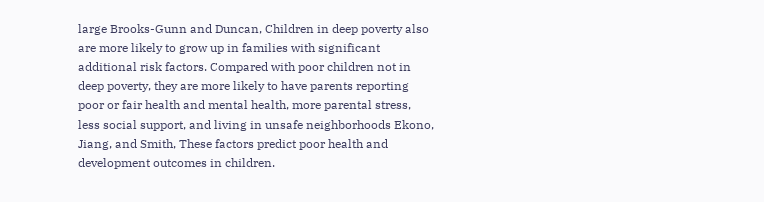large Brooks-Gunn and Duncan, Children in deep poverty also are more likely to grow up in families with significant additional risk factors. Compared with poor children not in deep poverty, they are more likely to have parents reporting poor or fair health and mental health, more parental stress, less social support, and living in unsafe neighborhoods Ekono, Jiang, and Smith, These factors predict poor health and development outcomes in children.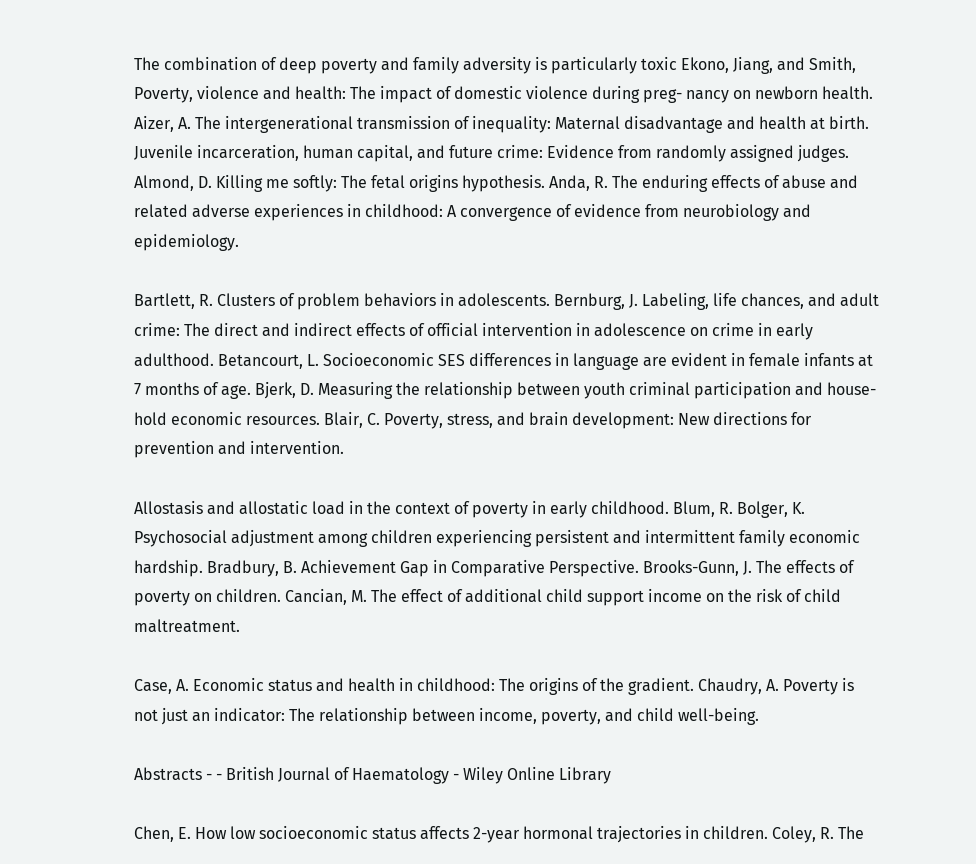The combination of deep poverty and family adversity is particularly toxic Ekono, Jiang, and Smith, Poverty, violence and health: The impact of domestic violence during preg- nancy on newborn health. Aizer, A. The intergenerational transmission of inequality: Maternal disadvantage and health at birth. Juvenile incarceration, human capital, and future crime: Evidence from randomly assigned judges. Almond, D. Killing me softly: The fetal origins hypothesis. Anda, R. The enduring effects of abuse and related adverse experiences in childhood: A convergence of evidence from neurobiology and epidemiology.

Bartlett, R. Clusters of problem behaviors in adolescents. Bernburg, J. Labeling, life chances, and adult crime: The direct and indirect effects of official intervention in adolescence on crime in early adulthood. Betancourt, L. Socioeconomic SES differences in language are evident in female infants at 7 months of age. Bjerk, D. Measuring the relationship between youth criminal participation and house- hold economic resources. Blair, C. Poverty, stress, and brain development: New directions for prevention and intervention.

Allostasis and allostatic load in the context of poverty in early childhood. Blum, R. Bolger, K. Psychosocial adjustment among children experiencing persistent and intermittent family economic hardship. Bradbury, B. Achievement Gap in Comparative Perspective. Brooks-Gunn, J. The effects of poverty on children. Cancian, M. The effect of additional child support income on the risk of child maltreatment.

Case, A. Economic status and health in childhood: The origins of the gradient. Chaudry, A. Poverty is not just an indicator: The relationship between income, poverty, and child well-being.

Abstracts - - British Journal of Haematology - Wiley Online Library

Chen, E. How low socioeconomic status affects 2-year hormonal trajectories in children. Coley, R. The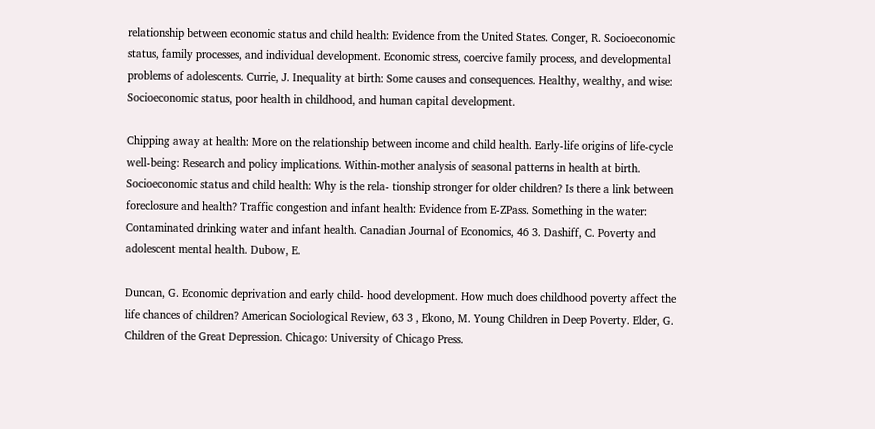relationship between economic status and child health: Evidence from the United States. Conger, R. Socioeconomic status, family processes, and individual development. Economic stress, coercive family process, and developmental problems of adolescents. Currie, J. Inequality at birth: Some causes and consequences. Healthy, wealthy, and wise: Socioeconomic status, poor health in childhood, and human capital development.

Chipping away at health: More on the relationship between income and child health. Early-life origins of life-cycle well-being: Research and policy implications. Within-mother analysis of seasonal patterns in health at birth. Socioeconomic status and child health: Why is the rela- tionship stronger for older children? Is there a link between foreclosure and health? Traffic congestion and infant health: Evidence from E-ZPass. Something in the water: Contaminated drinking water and infant health. Canadian Journal of Economics, 46 3. Dashiff, C. Poverty and adolescent mental health. Dubow, E.

Duncan, G. Economic deprivation and early child- hood development. How much does childhood poverty affect the life chances of children? American Sociological Review, 63 3 , Ekono, M. Young Children in Deep Poverty. Elder, G. Children of the Great Depression. Chicago: University of Chicago Press.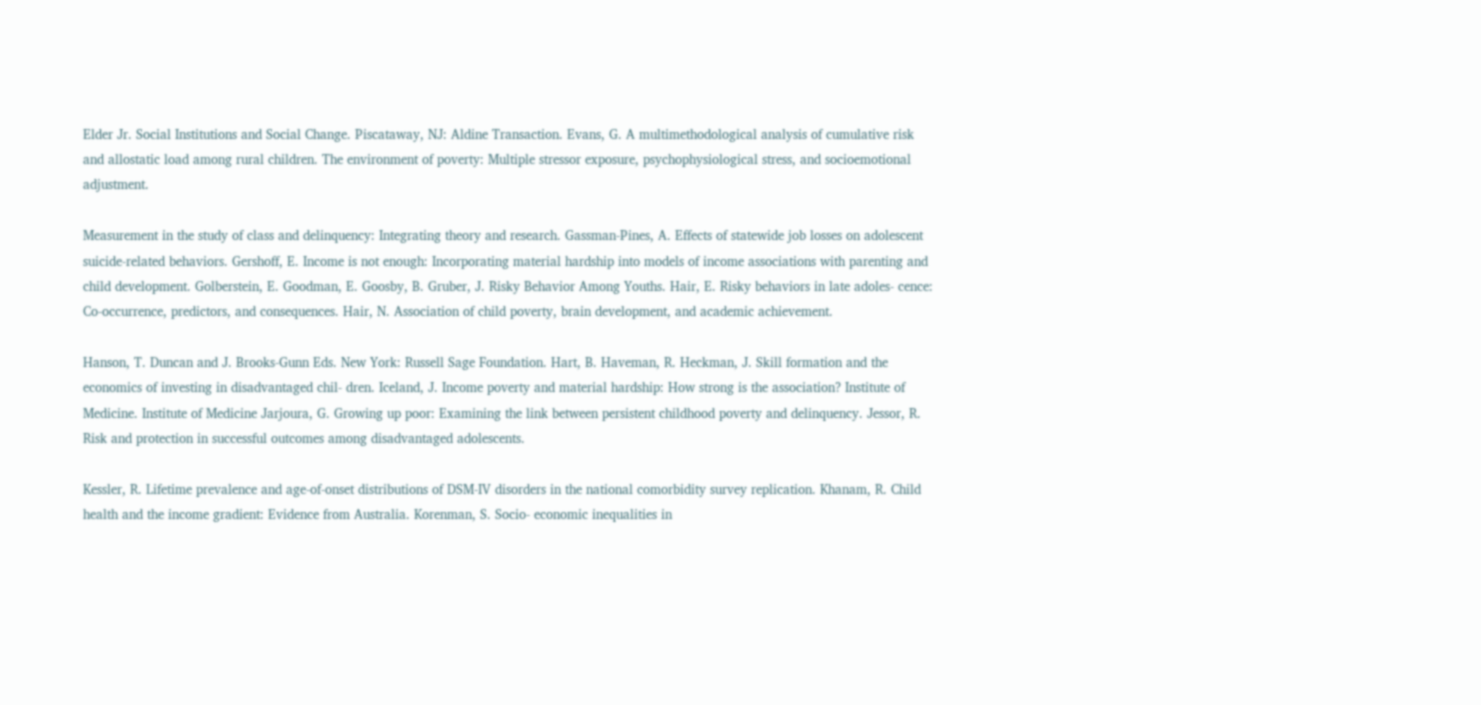Elder Jr. Social Institutions and Social Change. Piscataway, NJ: Aldine Transaction. Evans, G. A multimethodological analysis of cumulative risk and allostatic load among rural children. The environment of poverty: Multiple stressor exposure, psychophysiological stress, and socioemotional adjustment.

Measurement in the study of class and delinquency: Integrating theory and research. Gassman-Pines, A. Effects of statewide job losses on adolescent suicide-related behaviors. Gershoff, E. Income is not enough: Incorporating material hardship into models of income associations with parenting and child development. Golberstein, E. Goodman, E. Goosby, B. Gruber, J. Risky Behavior Among Youths. Hair, E. Risky behaviors in late adoles- cence: Co-occurrence, predictors, and consequences. Hair, N. Association of child poverty, brain development, and academic achievement.

Hanson, T. Duncan and J. Brooks-Gunn Eds. New York: Russell Sage Foundation. Hart, B. Haveman, R. Heckman, J. Skill formation and the economics of investing in disadvantaged chil- dren. Iceland, J. Income poverty and material hardship: How strong is the association? Institute of Medicine. Institute of Medicine Jarjoura, G. Growing up poor: Examining the link between persistent childhood poverty and delinquency. Jessor, R. Risk and protection in successful outcomes among disadvantaged adolescents.

Kessler, R. Lifetime prevalence and age-of-onset distributions of DSM-IV disorders in the national comorbidity survey replication. Khanam, R. Child health and the income gradient: Evidence from Australia. Korenman, S. Socio- economic inequalities in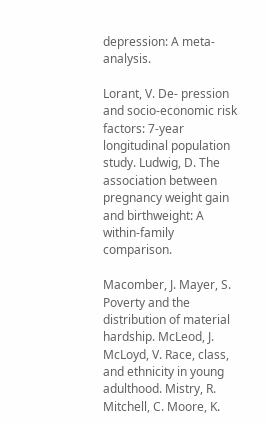depression: A meta-analysis.

Lorant, V. De- pression and socio-economic risk factors: 7-year longitudinal population study. Ludwig, D. The association between pregnancy weight gain and birthweight: A within-family comparison.

Macomber, J. Mayer, S. Poverty and the distribution of material hardship. McLeod, J. McLoyd, V. Race, class, and ethnicity in young adulthood. Mistry, R. Mitchell, C. Moore, K.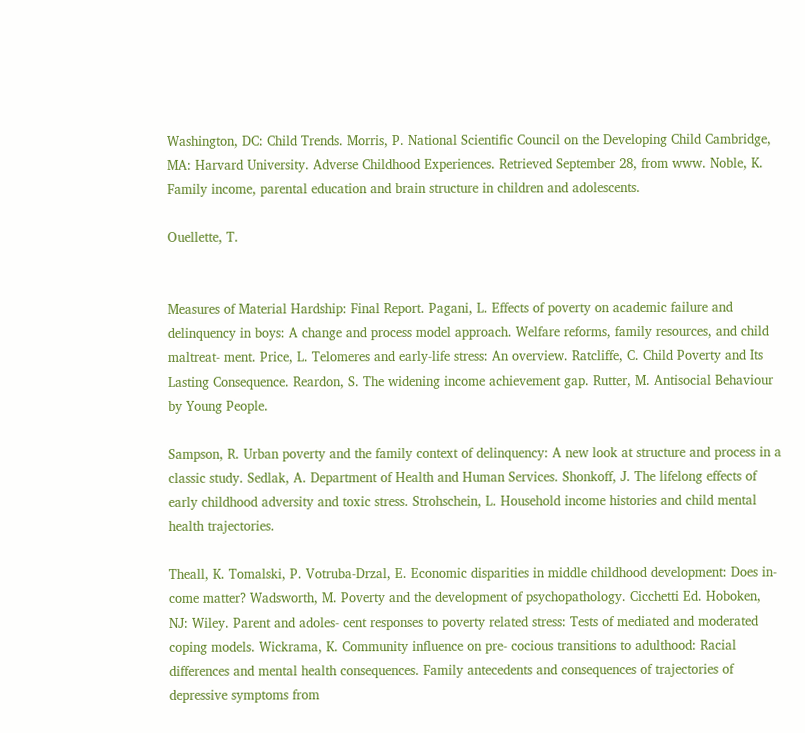Washington, DC: Child Trends. Morris, P. National Scientific Council on the Developing Child Cambridge, MA: Harvard University. Adverse Childhood Experiences. Retrieved September 28, from www. Noble, K. Family income, parental education and brain structure in children and adolescents.

Ouellette, T.


Measures of Material Hardship: Final Report. Pagani, L. Effects of poverty on academic failure and delinquency in boys: A change and process model approach. Welfare reforms, family resources, and child maltreat- ment. Price, L. Telomeres and early-life stress: An overview. Ratcliffe, C. Child Poverty and Its Lasting Consequence. Reardon, S. The widening income achievement gap. Rutter, M. Antisocial Behaviour by Young People.

Sampson, R. Urban poverty and the family context of delinquency: A new look at structure and process in a classic study. Sedlak, A. Department of Health and Human Services. Shonkoff, J. The lifelong effects of early childhood adversity and toxic stress. Strohschein, L. Household income histories and child mental health trajectories.

Theall, K. Tomalski, P. Votruba-Drzal, E. Economic disparities in middle childhood development: Does in- come matter? Wadsworth, M. Poverty and the development of psychopathology. Cicchetti Ed. Hoboken, NJ: Wiley. Parent and adoles- cent responses to poverty related stress: Tests of mediated and moderated coping models. Wickrama, K. Community influence on pre- cocious transitions to adulthood: Racial differences and mental health consequences. Family antecedents and consequences of trajectories of depressive symptoms from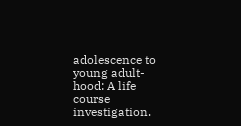adolescence to young adult- hood: A life course investigation.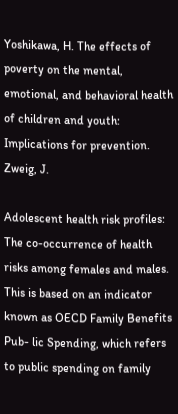Yoshikawa, H. The effects of poverty on the mental, emotional, and behavioral health of children and youth: Implications for prevention. Zweig, J.

Adolescent health risk profiles: The co-occurrence of health risks among females and males. This is based on an indicator known as OECD Family Benefits Pub- lic Spending, which refers to public spending on family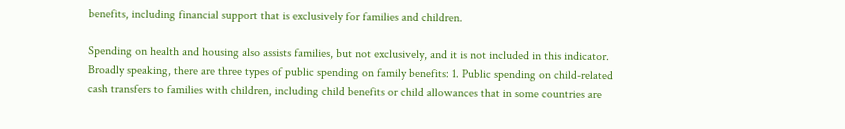benefits, including financial support that is exclusively for families and children.

Spending on health and housing also assists families, but not exclusively, and it is not included in this indicator. Broadly speaking, there are three types of public spending on family benefits: 1. Public spending on child-related cash transfers to families with children, including child benefits or child allowances that in some countries are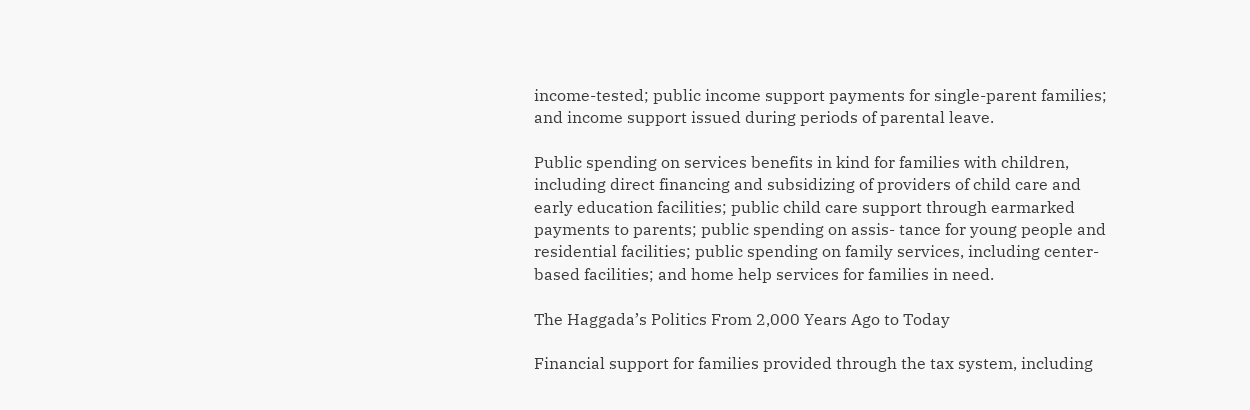income-tested; public income support payments for single-parent families; and income support issued during periods of parental leave.

Public spending on services benefits in kind for families with children, including direct financing and subsidizing of providers of child care and early education facilities; public child care support through earmarked payments to parents; public spending on assis- tance for young people and residential facilities; public spending on family services, including center-based facilities; and home help services for families in need.

The Haggada’s Politics From 2,000 Years Ago to Today

Financial support for families provided through the tax system, including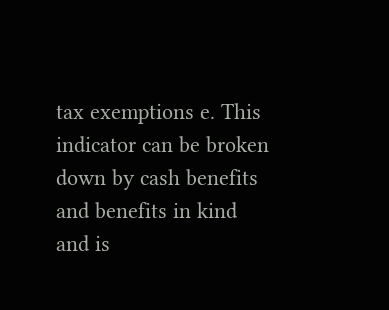tax exemptions e. This indicator can be broken down by cash benefits and benefits in kind and is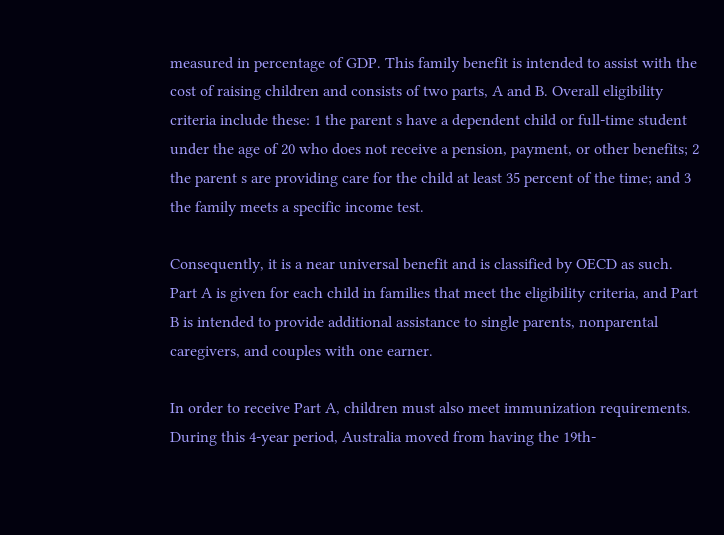measured in percentage of GDP. This family benefit is intended to assist with the cost of raising children and consists of two parts, A and B. Overall eligibility criteria include these: 1 the parent s have a dependent child or full-time student under the age of 20 who does not receive a pension, payment, or other benefits; 2 the parent s are providing care for the child at least 35 percent of the time; and 3 the family meets a specific income test.

Consequently, it is a near universal benefit and is classified by OECD as such. Part A is given for each child in families that meet the eligibility criteria, and Part B is intended to provide additional assistance to single parents, nonparental caregivers, and couples with one earner.

In order to receive Part A, children must also meet immunization requirements. During this 4-year period, Australia moved from having the 19th-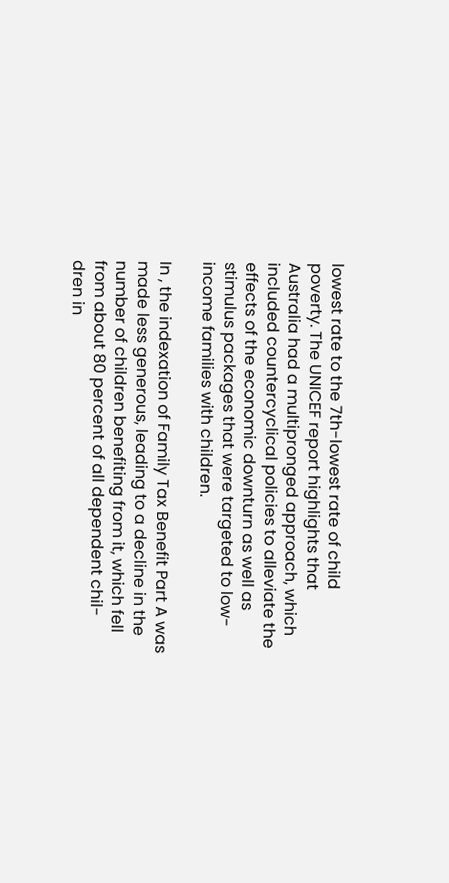lowest rate to the 7th-lowest rate of child poverty. The UNICEF report highlights that Australia had a multipronged approach, which included countercyclical policies to alleviate the effects of the economic downturn as well as stimulus packages that were targeted to low-income families with children.

In , the indexation of Family Tax Benefit Part A was made less generous, leading to a decline in the number of children benefiting from it, which fell from about 80 percent of all dependent chil- dren in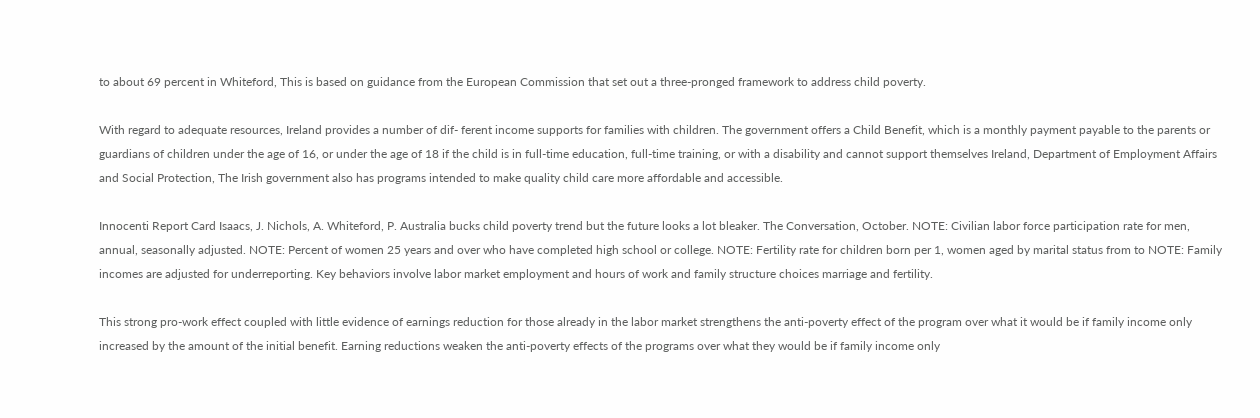to about 69 percent in Whiteford, This is based on guidance from the European Commission that set out a three-pronged framework to address child poverty.

With regard to adequate resources, Ireland provides a number of dif- ferent income supports for families with children. The government offers a Child Benefit, which is a monthly payment payable to the parents or guardians of children under the age of 16, or under the age of 18 if the child is in full-time education, full-time training, or with a disability and cannot support themselves Ireland, Department of Employment Affairs and Social Protection, The Irish government also has programs intended to make quality child care more affordable and accessible.

Innocenti Report Card Isaacs, J. Nichols, A. Whiteford, P. Australia bucks child poverty trend but the future looks a lot bleaker. The Conversation, October. NOTE: Civilian labor force participation rate for men, annual, seasonally adjusted. NOTE: Percent of women 25 years and over who have completed high school or college. NOTE: Fertility rate for children born per 1, women aged by marital status from to NOTE: Family incomes are adjusted for underreporting. Key behaviors involve labor market employment and hours of work and family structure choices marriage and fertility.

This strong pro-work effect coupled with little evidence of earnings reduction for those already in the labor market strengthens the anti-poverty effect of the program over what it would be if family income only increased by the amount of the initial benefit. Earning reductions weaken the anti-poverty effects of the programs over what they would be if family income only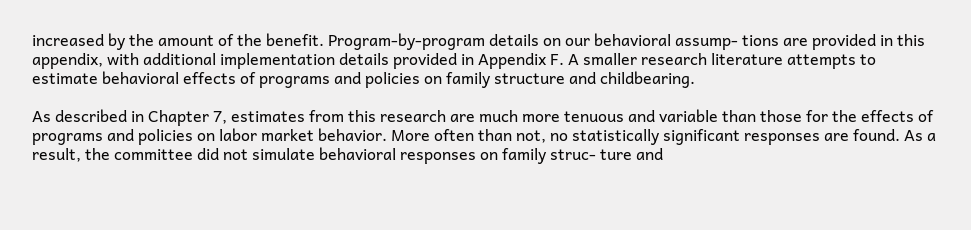increased by the amount of the benefit. Program-by-program details on our behavioral assump- tions are provided in this appendix, with additional implementation details provided in Appendix F. A smaller research literature attempts to estimate behavioral effects of programs and policies on family structure and childbearing.

As described in Chapter 7, estimates from this research are much more tenuous and variable than those for the effects of programs and policies on labor market behavior. More often than not, no statistically significant responses are found. As a result, the committee did not simulate behavioral responses on family struc- ture and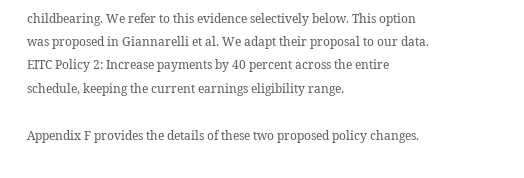childbearing. We refer to this evidence selectively below. This option was proposed in Giannarelli et al. We adapt their proposal to our data. EITC Policy 2: Increase payments by 40 percent across the entire schedule, keeping the current earnings eligibility range.

Appendix F provides the details of these two proposed policy changes.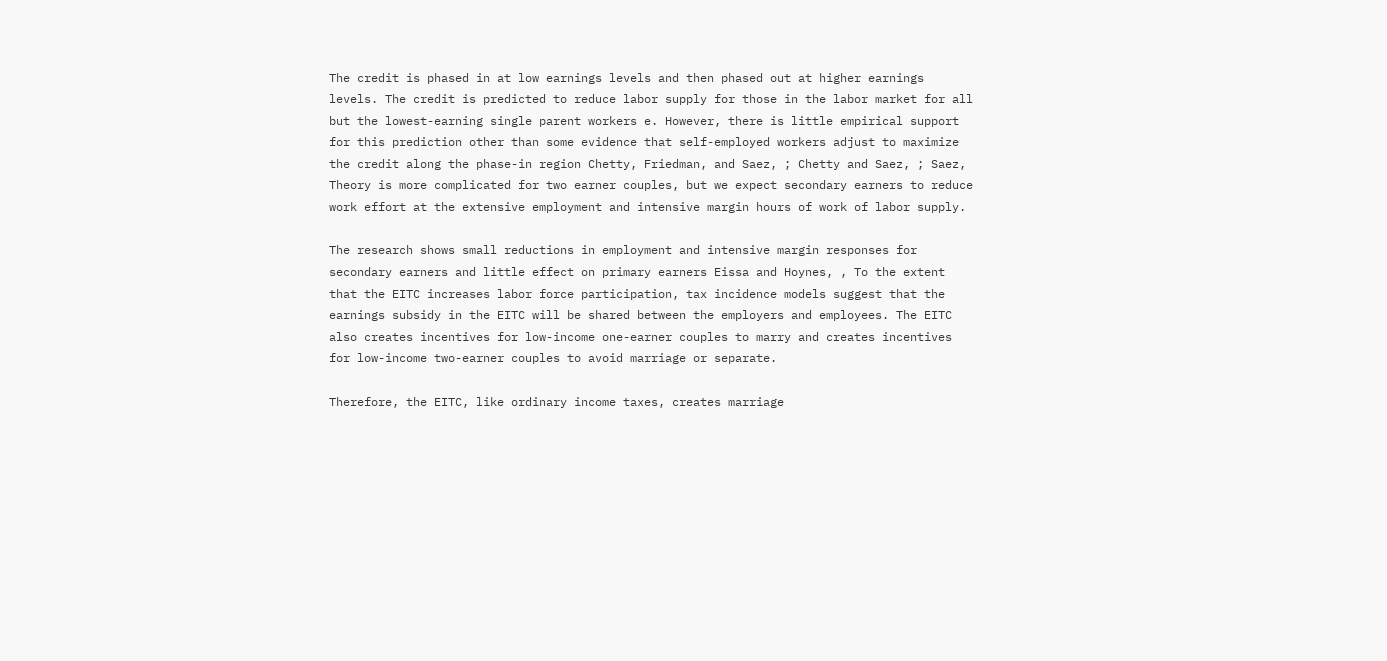The credit is phased in at low earnings levels and then phased out at higher earnings levels. The credit is predicted to reduce labor supply for those in the labor market for all but the lowest-earning single parent workers e. However, there is little empirical support for this prediction other than some evidence that self-employed workers adjust to maximize the credit along the phase-in region Chetty, Friedman, and Saez, ; Chetty and Saez, ; Saez, Theory is more complicated for two earner couples, but we expect secondary earners to reduce work effort at the extensive employment and intensive margin hours of work of labor supply.

The research shows small reductions in employment and intensive margin responses for secondary earners and little effect on primary earners Eissa and Hoynes, , To the extent that the EITC increases labor force participation, tax incidence models suggest that the earnings subsidy in the EITC will be shared between the employers and employees. The EITC also creates incentives for low-income one-earner couples to marry and creates incentives for low-income two-earner couples to avoid marriage or separate.

Therefore, the EITC, like ordinary income taxes, creates marriage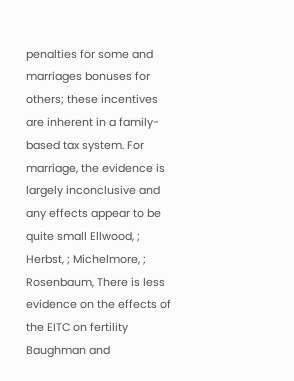penalties for some and marriages bonuses for others; these incentives are inherent in a family-based tax system. For marriage, the evidence is largely inconclusive and any effects appear to be quite small Ellwood, ; Herbst, ; Michelmore, ; Rosenbaum, There is less evidence on the effects of the EITC on fertility Baughman and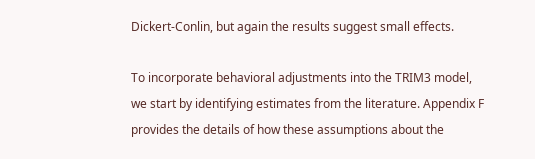Dickert-Conlin, but again the results suggest small effects.

To incorporate behavioral adjustments into the TRIM3 model, we start by identifying estimates from the literature. Appendix F provides the details of how these assumptions about the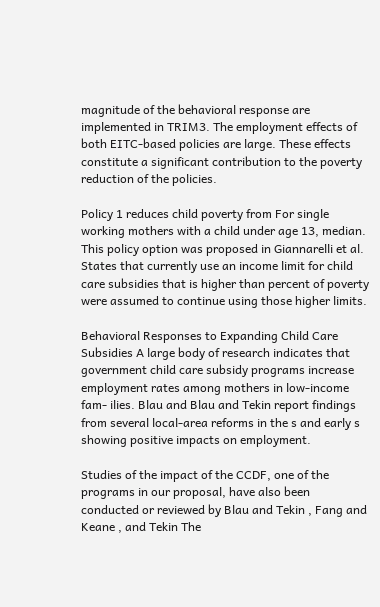magnitude of the behavioral response are implemented in TRIM3. The employment effects of both EITC-based policies are large. These effects constitute a significant contribution to the poverty reduction of the policies.

Policy 1 reduces child poverty from For single working mothers with a child under age 13, median. This policy option was proposed in Giannarelli et al. States that currently use an income limit for child care subsidies that is higher than percent of poverty were assumed to continue using those higher limits.

Behavioral Responses to Expanding Child Care Subsidies A large body of research indicates that government child care subsidy programs increase employment rates among mothers in low-income fam- ilies. Blau and Blau and Tekin report findings from several local-area reforms in the s and early s showing positive impacts on employment.

Studies of the impact of the CCDF, one of the programs in our proposal, have also been conducted or reviewed by Blau and Tekin , Fang and Keane , and Tekin The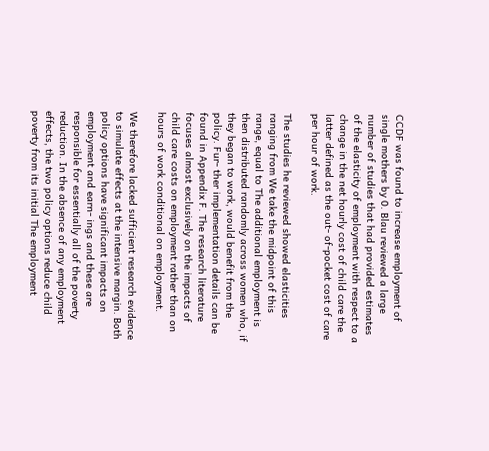CCDF was found to increase employment of single mothers by 0. Blau reviewed a large number of studies that had provided estimates of the elasticity of employment with respect to a change in the net hourly cost of child care the latter defined as the out- of-pocket cost of care per hour of work.

The studies he reviewed showed elasticities ranging from We take the midpoint of this range, equal to The additional employment is then distributed randomly across women who, if they began to work, would benefit from the policy. Fur- ther implementation details can be found in Appendix F. The research literature focuses almost exclusively on the impacts of child care costs on employment rather than on hours of work conditional on employment.

We therefore lacked sufficient research evidence to simulate effects at the intensive margin. Both policy options have significant impacts on employment and earn- ings and these are responsible for essentially all of the poverty reduction. In the absence of any employment effects, the two policy options reduce child poverty from its initial The employment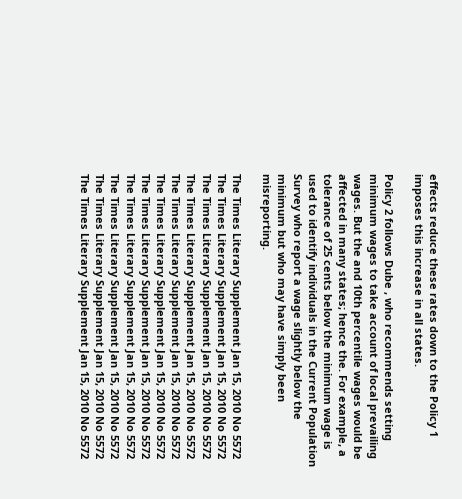effects reduce these rates down to the Policy 1 imposes this increase in all states.

Policy 2 follows Dube , who recommends setting minimum wages to take account of local prevailing wages. But the and 10th percentile wages would be affected in many states; hence the. For example, a tolerance of 25 cents below the minimum wage is used to identify individuals in the Current Population Survey who report a wage slightly below the minimum but who may have simply been misreporting.

The Times Literary Supplement Jan 15, 2010 No 5572 The Times Literary Supplement Jan 15, 2010 No 5572
The Times Literary Supplement Jan 15, 2010 No 5572 The Times Literary Supplement Jan 15, 2010 No 5572
The Times Literary Supplement Jan 15, 2010 No 5572 The Times Literary Supplement Jan 15, 2010 No 5572
The Times Literary Supplement Jan 15, 2010 No 5572 The Times Literary Supplement Jan 15, 2010 No 5572
The Times Literary Supplement Jan 15, 2010 No 5572 The Times Literary Supplement Jan 15, 2010 No 5572
The Times Literary Supplement Jan 15, 2010 No 5572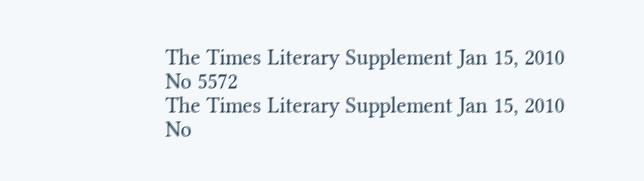The Times Literary Supplement Jan 15, 2010 No 5572
The Times Literary Supplement Jan 15, 2010 No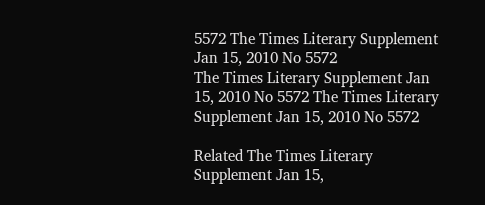5572 The Times Literary Supplement Jan 15, 2010 No 5572
The Times Literary Supplement Jan 15, 2010 No 5572 The Times Literary Supplement Jan 15, 2010 No 5572

Related The Times Literary Supplement Jan 15,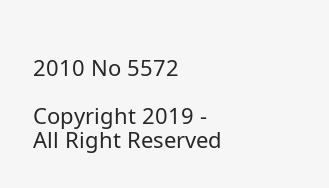2010 No 5572

Copyright 2019 - All Right Reserved